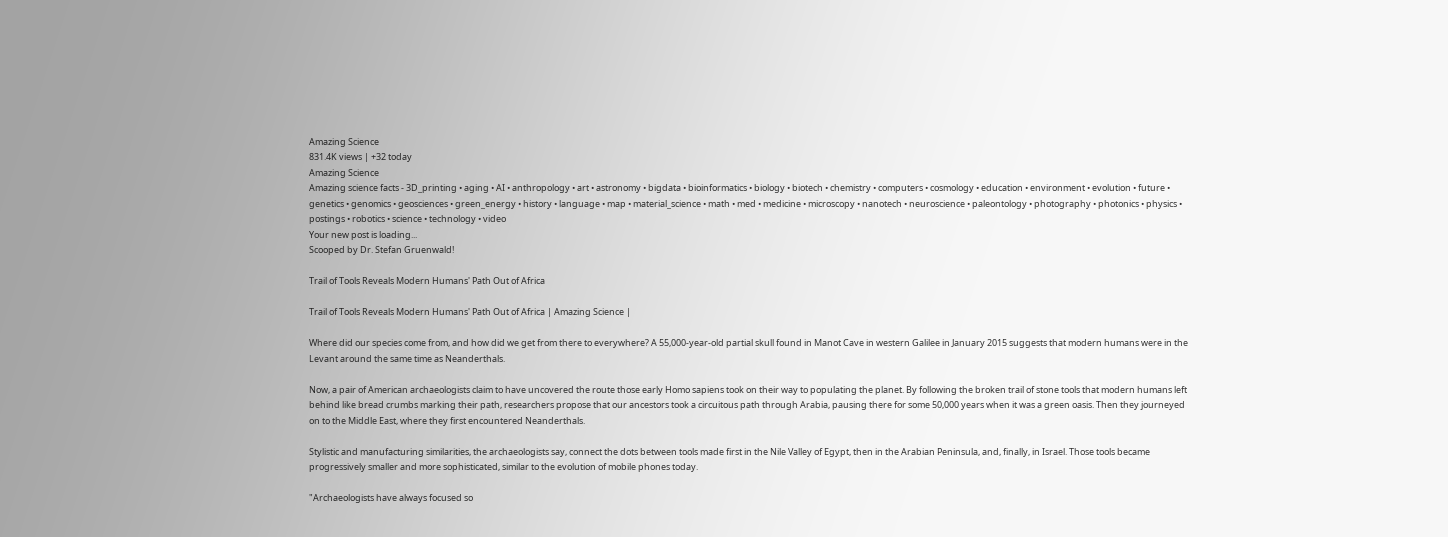Amazing Science
831.4K views | +32 today
Amazing Science
Amazing science facts - 3D_printing • aging • AI • anthropology • art • astronomy • bigdata • bioinformatics • biology • biotech • chemistry • computers • cosmology • education • environment • evolution • future • genetics • genomics • geosciences • green_energy • history • language • map • material_science • math • med • medicine • microscopy • nanotech • neuroscience • paleontology • photography • photonics • physics • postings • robotics • science • technology • video
Your new post is loading...
Scooped by Dr. Stefan Gruenwald!

Trail of Tools Reveals Modern Humans' Path Out of Africa

Trail of Tools Reveals Modern Humans' Path Out of Africa | Amazing Science |

Where did our species come from, and how did we get from there to everywhere? A 55,000-year-old partial skull found in Manot Cave in western Galilee in January 2015 suggests that modern humans were in the Levant around the same time as Neanderthals.

Now, a pair of American archaeologists claim to have uncovered the route those early Homo sapiens took on their way to populating the planet. By following the broken trail of stone tools that modern humans left behind like bread crumbs marking their path, researchers propose that our ancestors took a circuitous path through Arabia, pausing there for some 50,000 years when it was a green oasis. Then they journeyed on to the Middle East, where they first encountered Neanderthals.

Stylistic and manufacturing similarities, the archaeologists say, connect the dots between tools made first in the Nile Valley of Egypt, then in the Arabian Peninsula, and, finally, in Israel. Those tools became progressively smaller and more sophisticated, similar to the evolution of mobile phones today.

"Archaeologists have always focused so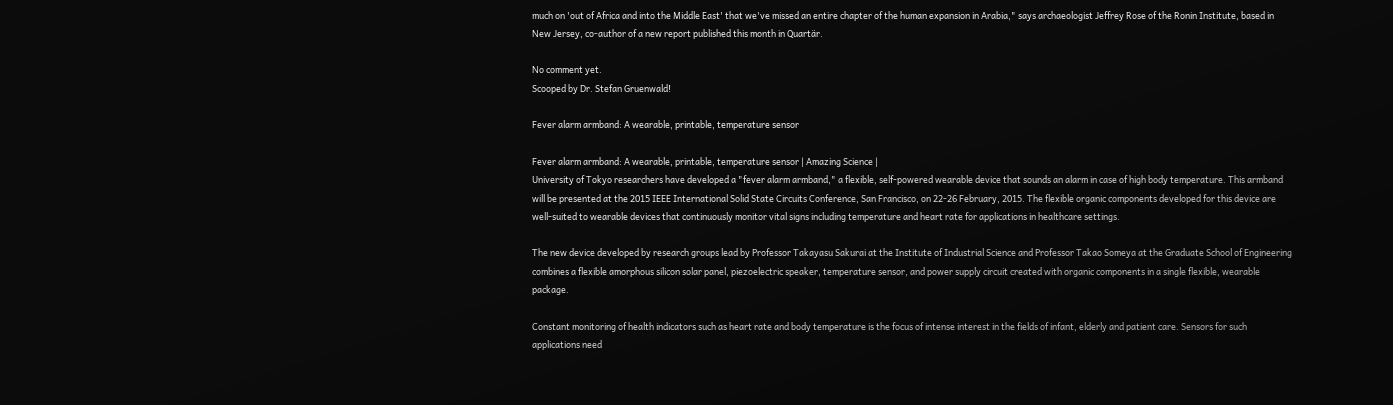much on 'out of Africa and into the Middle East' that we've missed an entire chapter of the human expansion in Arabia," says archaeologist Jeffrey Rose of the Ronin Institute, based in New Jersey, co-author of a new report published this month in Quartär.

No comment yet.
Scooped by Dr. Stefan Gruenwald!

Fever alarm armband: A wearable, printable, temperature sensor

Fever alarm armband: A wearable, printable, temperature sensor | Amazing Science |
University of Tokyo researchers have developed a "fever alarm armband," a flexible, self-powered wearable device that sounds an alarm in case of high body temperature. This armband will be presented at the 2015 IEEE International Solid State Circuits Conference, San Francisco, on 22-26 February, 2015. The flexible organic components developed for this device are well-suited to wearable devices that continuously monitor vital signs including temperature and heart rate for applications in healthcare settings.

The new device developed by research groups lead by Professor Takayasu Sakurai at the Institute of Industrial Science and Professor Takao Someya at the Graduate School of Engineering combines a flexible amorphous silicon solar panel, piezoelectric speaker, temperature sensor, and power supply circuit created with organic components in a single flexible, wearable package.

Constant monitoring of health indicators such as heart rate and body temperature is the focus of intense interest in the fields of infant, elderly and patient care. Sensors for such applications need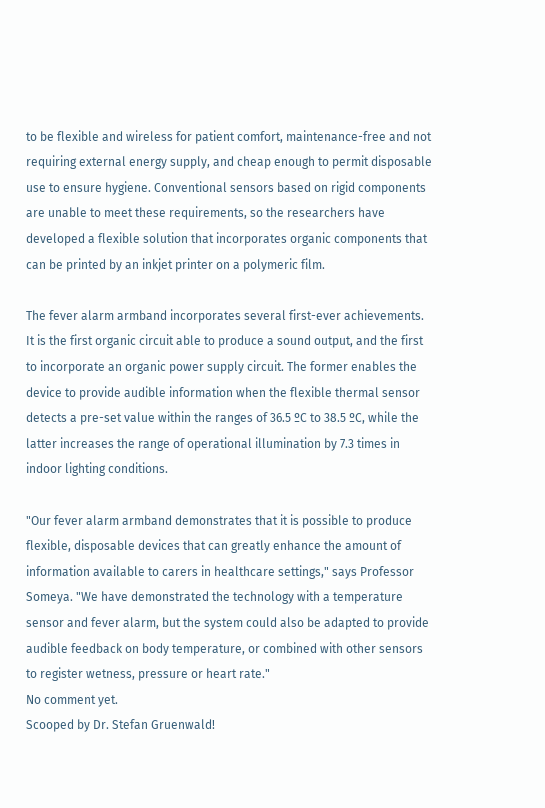to be flexible and wireless for patient comfort, maintenance-free and not requiring external energy supply, and cheap enough to permit disposable use to ensure hygiene. Conventional sensors based on rigid components are unable to meet these requirements, so the researchers have developed a flexible solution that incorporates organic components that can be printed by an inkjet printer on a polymeric film.

The fever alarm armband incorporates several first-ever achievements. It is the first organic circuit able to produce a sound output, and the first to incorporate an organic power supply circuit. The former enables the device to provide audible information when the flexible thermal sensor detects a pre-set value within the ranges of 36.5 ºC to 38.5 ºC, while the latter increases the range of operational illumination by 7.3 times in indoor lighting conditions.

"Our fever alarm armband demonstrates that it is possible to produce flexible, disposable devices that can greatly enhance the amount of information available to carers in healthcare settings," says Professor Someya. "We have demonstrated the technology with a temperature sensor and fever alarm, but the system could also be adapted to provide audible feedback on body temperature, or combined with other sensors to register wetness, pressure or heart rate."
No comment yet.
Scooped by Dr. Stefan Gruenwald!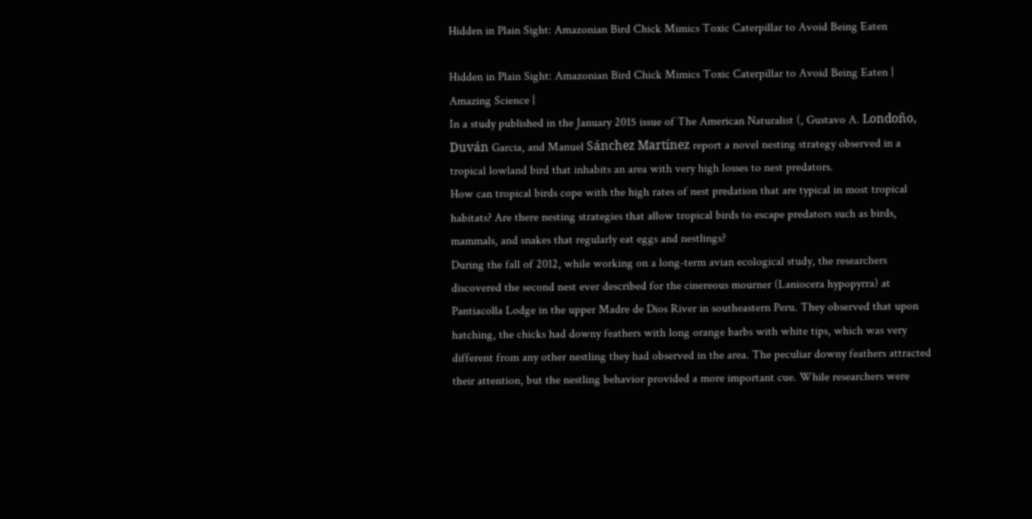Hidden in Plain Sight: Amazonian Bird Chick Mimics Toxic Caterpillar to Avoid Being Eaten

Hidden in Plain Sight: Amazonian Bird Chick Mimics Toxic Caterpillar to Avoid Being Eaten | Amazing Science |
In a study published in the January 2015 issue of The American Naturalist (, Gustavo A. Londoño, Duván Garcia, and Manuel Sánchez Martínez report a novel nesting strategy observed in a tropical lowland bird that inhabits an area with very high losses to nest predators.
How can tropical birds cope with the high rates of nest predation that are typical in most tropical habitats? Are there nesting strategies that allow tropical birds to escape predators such as birds, mammals, and snakes that regularly eat eggs and nestlings?
During the fall of 2012, while working on a long-term avian ecological study, the researchers discovered the second nest ever described for the cinereous mourner (Laniocera hypopyrra) at Pantiacolla Lodge in the upper Madre de Dios River in southeastern Peru. They observed that upon hatching, the chicks had downy feathers with long orange barbs with white tips, which was very different from any other nestling they had observed in the area. The peculiar downy feathers attracted their attention, but the nestling behavior provided a more important cue. While researchers were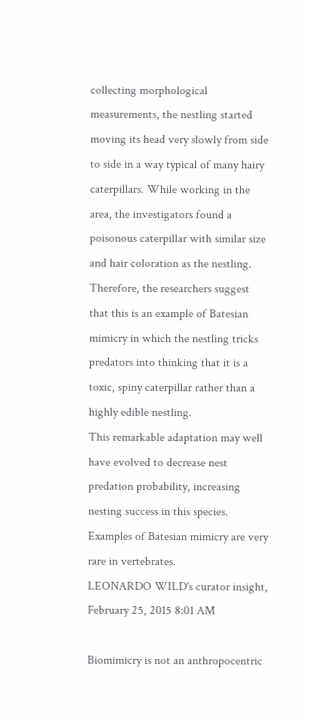collecting morphological measurements, the nestling started moving its head very slowly from side to side in a way typical of many hairy caterpillars. While working in the area, the investigators found a poisonous caterpillar with similar size and hair coloration as the nestling. Therefore, the researchers suggest that this is an example of Batesian mimicry in which the nestling tricks predators into thinking that it is a toxic, spiny caterpillar rather than a highly edible nestling.
This remarkable adaptation may well have evolved to decrease nest predation probability, increasing nesting success in this species. Examples of Batesian mimicry are very rare in vertebrates.
LEONARDO WILD's curator insight, February 25, 2015 8:01 AM

Biomimicry is not an anthropocentric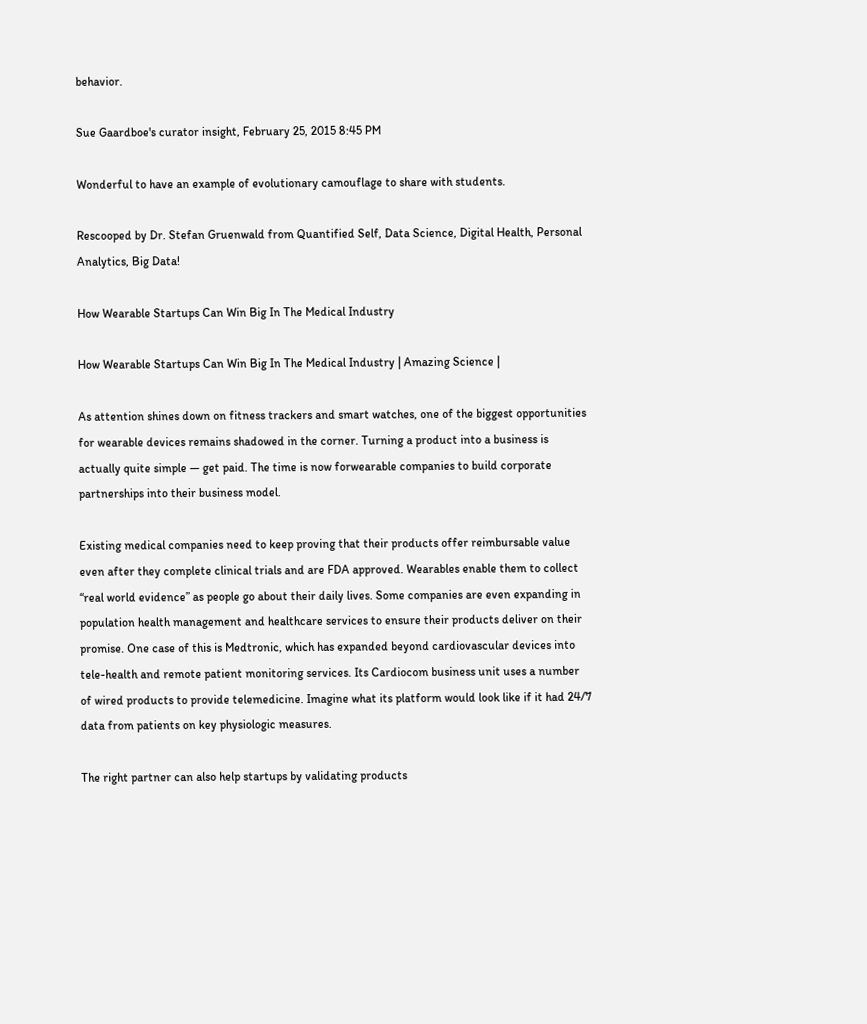behavior.

Sue Gaardboe's curator insight, February 25, 2015 8:45 PM

Wonderful to have an example of evolutionary camouflage to share with students.

Rescooped by Dr. Stefan Gruenwald from Quantified Self, Data Science, Digital Health, Personal Analytics, Big Data!

How Wearable Startups Can Win Big In The Medical Industry

How Wearable Startups Can Win Big In The Medical Industry | Amazing Science |

As attention shines down on fitness trackers and smart watches, one of the biggest opportunities for wearable devices remains shadowed in the corner. Turning a product into a business is actually quite simple — get paid. The time is now forwearable companies to build corporate partnerships into their business model.

Existing medical companies need to keep proving that their products offer reimbursable value even after they complete clinical trials and are FDA approved. Wearables enable them to collect “real world evidence” as people go about their daily lives. Some companies are even expanding in population health management and healthcare services to ensure their products deliver on their promise. One case of this is Medtronic, which has expanded beyond cardiovascular devices into tele-health and remote patient monitoring services. Its Cardiocom business unit uses a number of wired products to provide telemedicine. Imagine what its platform would look like if it had 24/7 data from patients on key physiologic measures.

The right partner can also help startups by validating products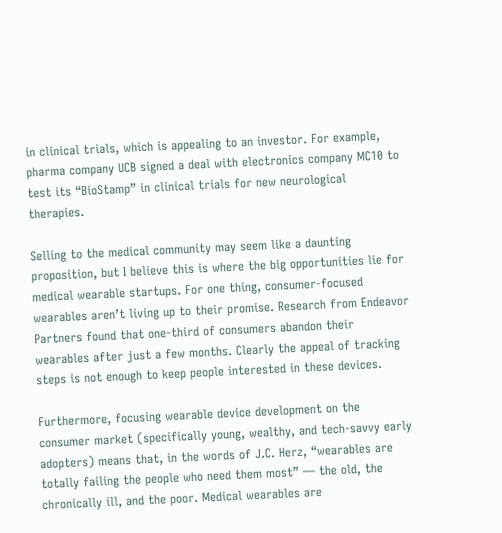in clinical trials, which is appealing to an investor. For example, pharma company UCB signed a deal with electronics company MC10 to test its “BioStamp” in clinical trials for new neurological therapies.

Selling to the medical community may seem like a daunting proposition, but I believe this is where the big opportunities lie for medical wearable startups. For one thing, consumer-focused wearables aren’t living up to their promise. Research from Endeavor Partners found that one-third of consumers abandon their wearables after just a few months. Clearly the appeal of tracking steps is not enough to keep people interested in these devices.

Furthermore, focusing wearable device development on the consumer market (specifically young, wealthy, and tech-savvy early adopters) means that, in the words of J.C. Herz, “wearables are totally failing the people who need them most” — the old, the chronically ill, and the poor. Medical wearables are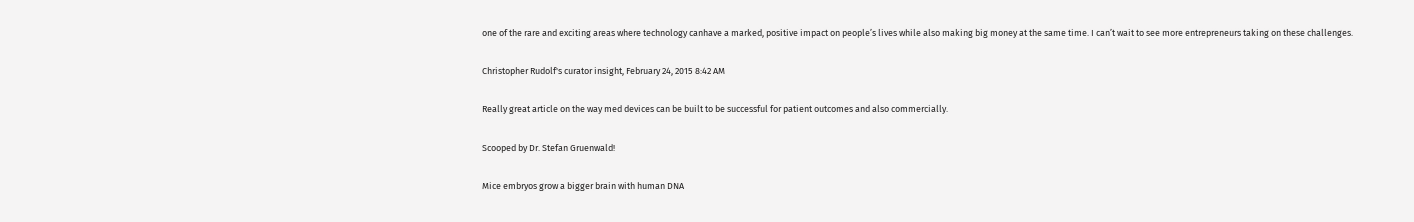one of the rare and exciting areas where technology canhave a marked, positive impact on people’s lives while also making big money at the same time. I can’t wait to see more entrepreneurs taking on these challenges.

Christopher Rudolf's curator insight, February 24, 2015 8:42 AM

Really great article on the way med devices can be built to be successful for patient outcomes and also commercially.

Scooped by Dr. Stefan Gruenwald!

Mice embryos grow a bigger brain with human DNA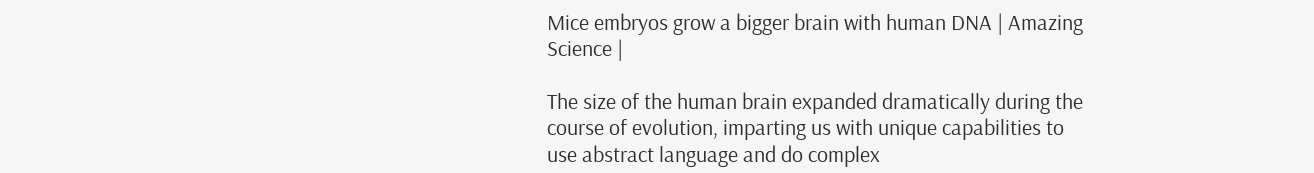Mice embryos grow a bigger brain with human DNA | Amazing Science |

The size of the human brain expanded dramatically during the course of evolution, imparting us with unique capabilities to use abstract language and do complex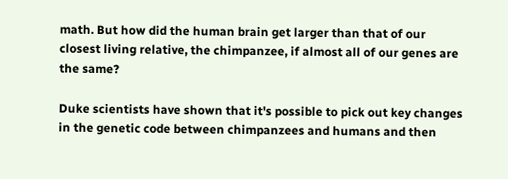math. But how did the human brain get larger than that of our closest living relative, the chimpanzee, if almost all of our genes are the same?

Duke scientists have shown that it's possible to pick out key changes in the genetic code between chimpanzees and humans and then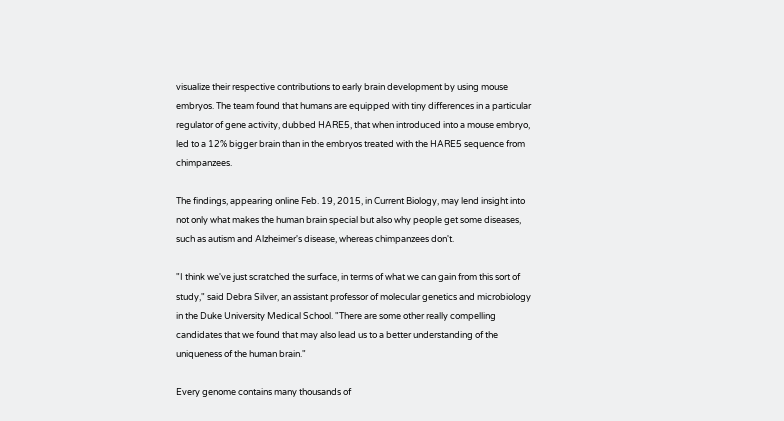visualize their respective contributions to early brain development by using mouse embryos. The team found that humans are equipped with tiny differences in a particular regulator of gene activity, dubbed HARE5, that when introduced into a mouse embryo, led to a 12% bigger brain than in the embryos treated with the HARE5 sequence from chimpanzees.

The findings, appearing online Feb. 19, 2015, in Current Biology, may lend insight into not only what makes the human brain special but also why people get some diseases, such as autism and Alzheimer's disease, whereas chimpanzees don't.

"I think we've just scratched the surface, in terms of what we can gain from this sort of study," said Debra Silver, an assistant professor of molecular genetics and microbiology in the Duke University Medical School. "There are some other really compelling candidates that we found that may also lead us to a better understanding of the uniqueness of the human brain."

Every genome contains many thousands of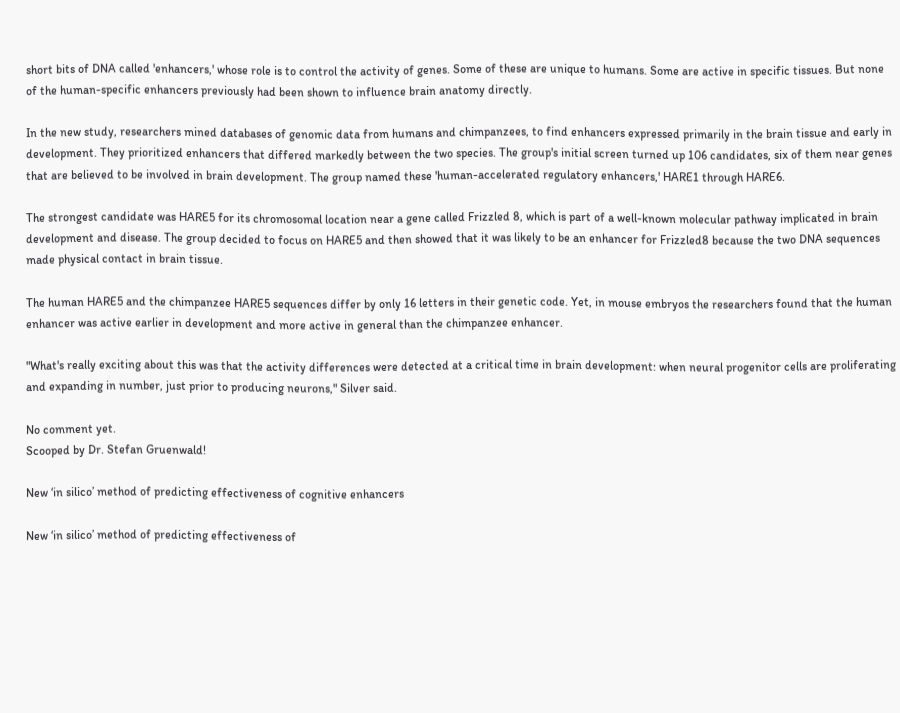short bits of DNA called 'enhancers,' whose role is to control the activity of genes. Some of these are unique to humans. Some are active in specific tissues. But none of the human-specific enhancers previously had been shown to influence brain anatomy directly.

In the new study, researchers mined databases of genomic data from humans and chimpanzees, to find enhancers expressed primarily in the brain tissue and early in development. They prioritized enhancers that differed markedly between the two species. The group's initial screen turned up 106 candidates, six of them near genes that are believed to be involved in brain development. The group named these 'human-accelerated regulatory enhancers,' HARE1 through HARE6.

The strongest candidate was HARE5 for its chromosomal location near a gene called Frizzled 8, which is part of a well-known molecular pathway implicated in brain development and disease. The group decided to focus on HARE5 and then showed that it was likely to be an enhancer for Frizzled8 because the two DNA sequences made physical contact in brain tissue.

The human HARE5 and the chimpanzee HARE5 sequences differ by only 16 letters in their genetic code. Yet, in mouse embryos the researchers found that the human enhancer was active earlier in development and more active in general than the chimpanzee enhancer.

"What's really exciting about this was that the activity differences were detected at a critical time in brain development: when neural progenitor cells are proliferating and expanding in number, just prior to producing neurons," Silver said.

No comment yet.
Scooped by Dr. Stefan Gruenwald!

New ‘in silico’ method of predicting effectiveness of cognitive enhancers

New ‘in silico’ method of predicting effectiveness of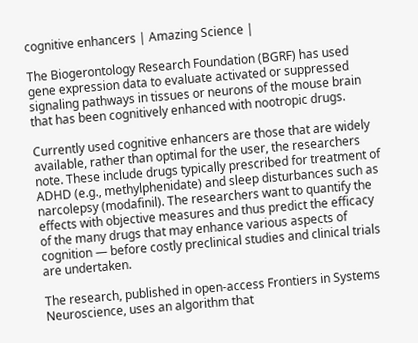cognitive enhancers | Amazing Science |

The Biogerontology Research Foundation (BGRF) has used gene expression data to evaluate activated or suppressed signaling pathways in tissues or neurons of the mouse brain that has been cognitively enhanced with nootropic drugs.

Currently used cognitive enhancers are those that are widely available, rather than optimal for the user, the researchers note. These include drugs typically prescribed for treatment of ADHD (e.g., methylphenidate) and sleep disturbances such as narcolepsy (modafinil). The researchers want to quantify the effects with objective measures and thus predict the efficacy of the many drugs that may enhance various aspects of cognition — before costly preclinical studies and clinical trials are undertaken.

The research, published in open-access Frontiers in Systems Neuroscience, uses an algorithm that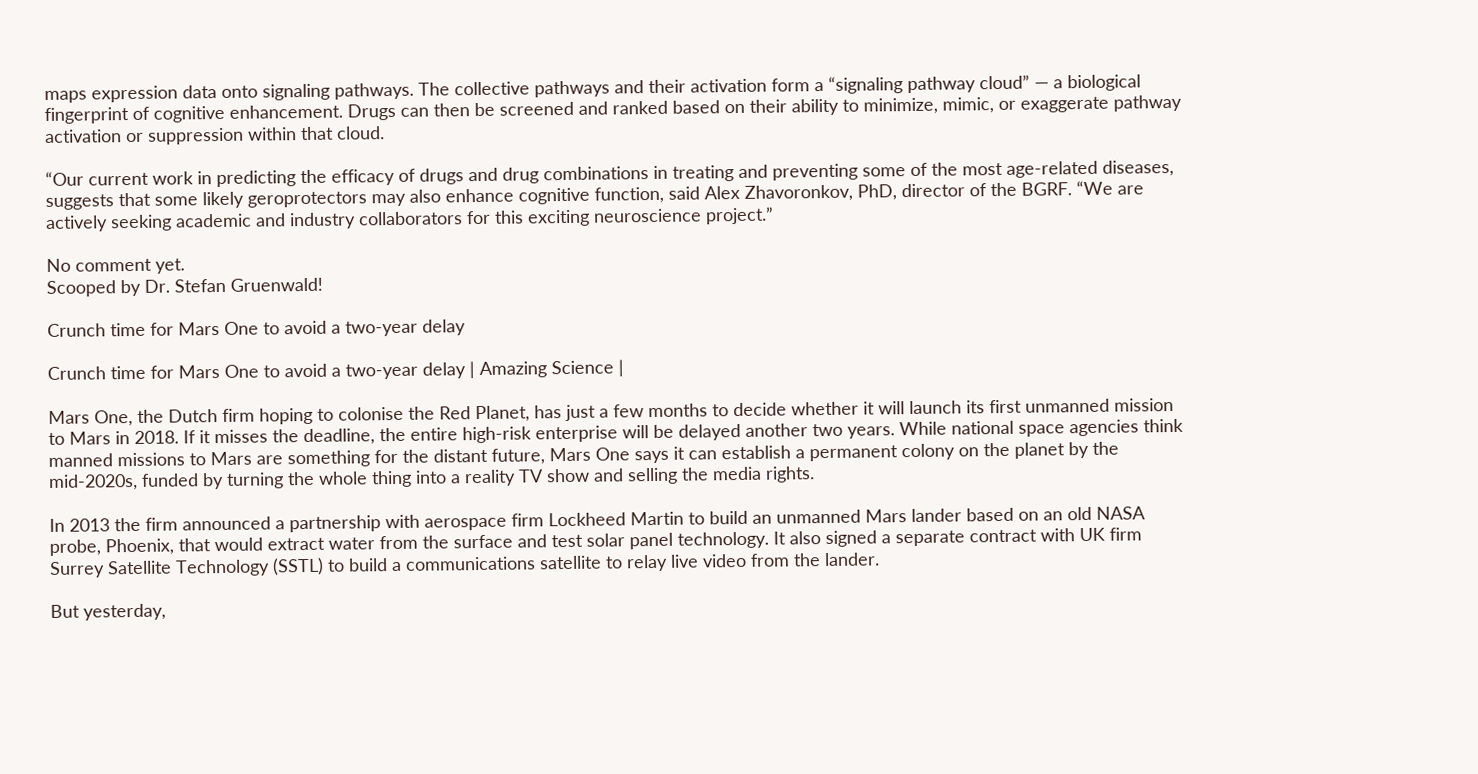maps expression data onto signaling pathways. The collective pathways and their activation form a “signaling pathway cloud” — a biological fingerprint of cognitive enhancement. Drugs can then be screened and ranked based on their ability to minimize, mimic, or exaggerate pathway activation or suppression within that cloud.

“Our current work in predicting the efficacy of drugs and drug combinations in treating and preventing some of the most age-related diseases, suggests that some likely geroprotectors may also enhance cognitive function, said Alex Zhavoronkov, PhD, director of the BGRF. “We are actively seeking academic and industry collaborators for this exciting neuroscience project.”

No comment yet.
Scooped by Dr. Stefan Gruenwald!

Crunch time for Mars One to avoid a two-year delay

Crunch time for Mars One to avoid a two-year delay | Amazing Science |

Mars One, the Dutch firm hoping to colonise the Red Planet, has just a few months to decide whether it will launch its first unmanned mission to Mars in 2018. If it misses the deadline, the entire high-risk enterprise will be delayed another two years. While national space agencies think manned missions to Mars are something for the distant future, Mars One says it can establish a permanent colony on the planet by the mid-2020s, funded by turning the whole thing into a reality TV show and selling the media rights.

In 2013 the firm announced a partnership with aerospace firm Lockheed Martin to build an unmanned Mars lander based on an old NASA probe, Phoenix, that would extract water from the surface and test solar panel technology. It also signed a separate contract with UK firm Surrey Satellite Technology (SSTL) to build a communications satellite to relay live video from the lander.

But yesterday,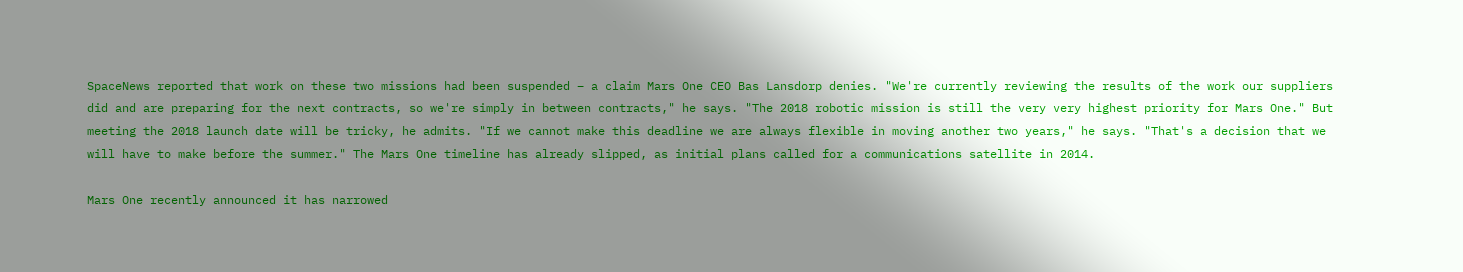SpaceNews reported that work on these two missions had been suspended – a claim Mars One CEO Bas Lansdorp denies. "We're currently reviewing the results of the work our suppliers did and are preparing for the next contracts, so we're simply in between contracts," he says. "The 2018 robotic mission is still the very very highest priority for Mars One." But meeting the 2018 launch date will be tricky, he admits. "If we cannot make this deadline we are always flexible in moving another two years," he says. "That's a decision that we will have to make before the summer." The Mars One timeline has already slipped, as initial plans called for a communications satellite in 2014.

Mars One recently announced it has narrowed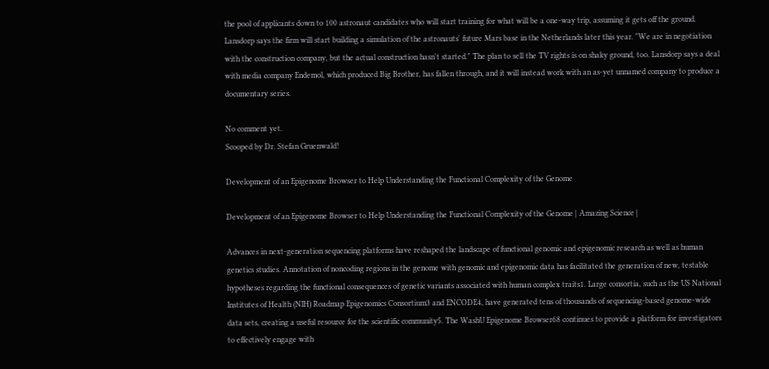the pool of applicants down to 100 astronaut candidates who will start training for what will be a one-way trip, assuming it gets off the ground. Lansdorp says the firm will start building a simulation of the astronauts' future Mars base in the Netherlands later this year. "We are in negotiation with the construction company, but the actual construction hasn't started." The plan to sell the TV rights is on shaky ground, too. Lansdorp says a deal with media company Endemol, which produced Big Brother, has fallen through, and it will instead work with an as-yet unnamed company to produce a documentary series.

No comment yet.
Scooped by Dr. Stefan Gruenwald!

Development of an Epigenome Browser to Help Understanding the Functional Complexity of the Genome

Development of an Epigenome Browser to Help Understanding the Functional Complexity of the Genome | Amazing Science |

Advances in next-generation sequencing platforms have reshaped the landscape of functional genomic and epigenomic research as well as human genetics studies. Annotation of noncoding regions in the genome with genomic and epigenomic data has facilitated the generation of new, testable hypotheses regarding the functional consequences of genetic variants associated with human complex traits1. Large consortia, such as the US National Institutes of Health (NIH) Roadmap Epigenomics Consortium3 and ENCODE4, have generated tens of thousands of sequencing-based genome-wide data sets, creating a useful resource for the scientific community5. The WashU Epigenome Browser68 continues to provide a platform for investigators to effectively engage with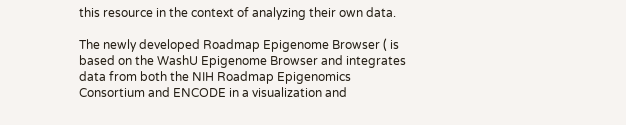this resource in the context of analyzing their own data.

The newly developed Roadmap Epigenome Browser ( is based on the WashU Epigenome Browser and integrates data from both the NIH Roadmap Epigenomics Consortium and ENCODE in a visualization and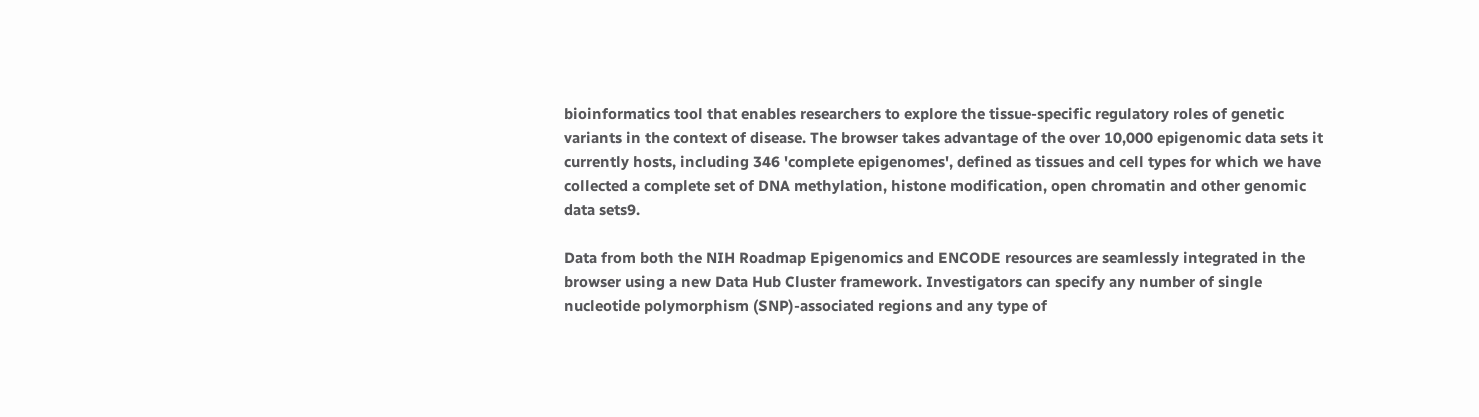bioinformatics tool that enables researchers to explore the tissue-specific regulatory roles of genetic variants in the context of disease. The browser takes advantage of the over 10,000 epigenomic data sets it currently hosts, including 346 'complete epigenomes', defined as tissues and cell types for which we have collected a complete set of DNA methylation, histone modification, open chromatin and other genomic data sets9.

Data from both the NIH Roadmap Epigenomics and ENCODE resources are seamlessly integrated in the browser using a new Data Hub Cluster framework. Investigators can specify any number of single nucleotide polymorphism (SNP)-associated regions and any type of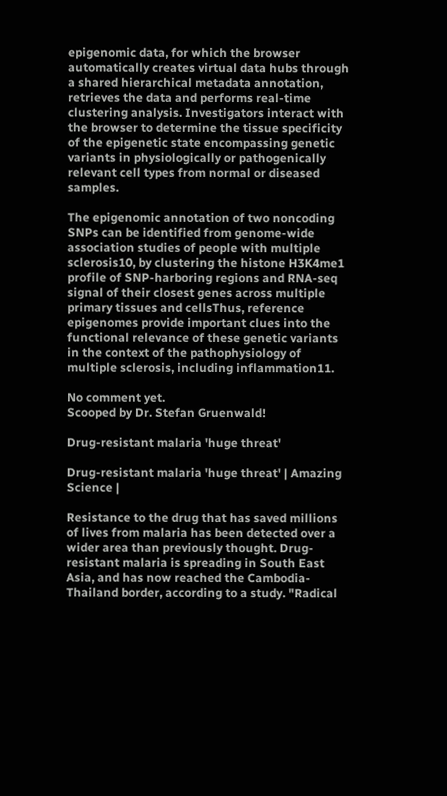epigenomic data, for which the browser automatically creates virtual data hubs through a shared hierarchical metadata annotation, retrieves the data and performs real-time clustering analysis. Investigators interact with the browser to determine the tissue specificity of the epigenetic state encompassing genetic variants in physiologically or pathogenically relevant cell types from normal or diseased samples.

The epigenomic annotation of two noncoding SNPs can be identified from genome-wide association studies of people with multiple sclerosis10, by clustering the histone H3K4me1 profile of SNP-harboring regions and RNA-seq signal of their closest genes across multiple primary tissues and cellsThus, reference epigenomes provide important clues into the functional relevance of these genetic variants in the context of the pathophysiology of multiple sclerosis, including inflammation11.

No comment yet.
Scooped by Dr. Stefan Gruenwald!

Drug-resistant malaria 'huge threat'

Drug-resistant malaria 'huge threat' | Amazing Science |

Resistance to the drug that has saved millions of lives from malaria has been detected over a wider area than previously thought. Drug-resistant malaria is spreading in South East Asia, and has now reached the Cambodia-Thailand border, according to a study. "Radical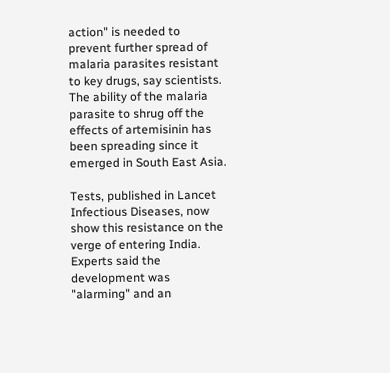action" is needed to prevent further spread of malaria parasites resistant to key drugs, say scientists. The ability of the malaria parasite to shrug off the effects of artemisinin has been spreading since it emerged in South East Asia.

Tests, published in Lancet Infectious Diseases, now show this resistance on the verge of entering India. Experts said the development was "alarming" and an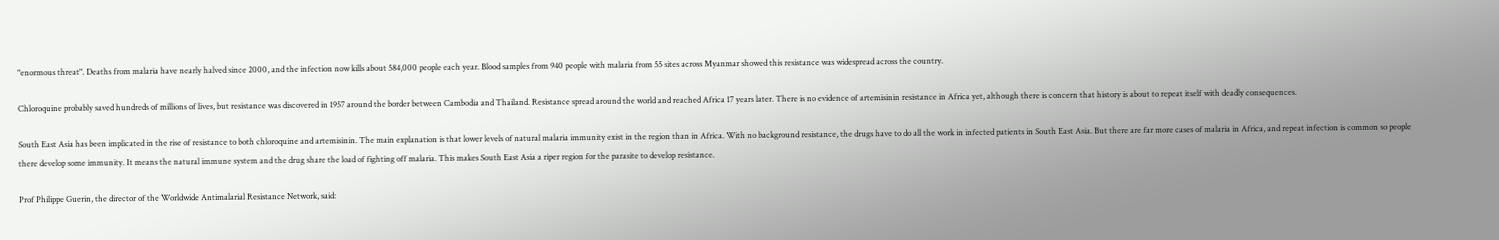"enormous threat". Deaths from malaria have nearly halved since 2000, and the infection now kills about 584,000 people each year. Blood samples from 940 people with malaria from 55 sites across Myanmar showed this resistance was widespread across the country.

Chloroquine probably saved hundreds of millions of lives, but resistance was discovered in 1957 around the border between Cambodia and Thailand. Resistance spread around the world and reached Africa 17 years later. There is no evidence of artemisinin resistance in Africa yet, although there is concern that history is about to repeat itself with deadly consequences.

South East Asia has been implicated in the rise of resistance to both chloroquine and artemisinin. The main explanation is that lower levels of natural malaria immunity exist in the region than in Africa. With no background resistance, the drugs have to do all the work in infected patients in South East Asia. But there are far more cases of malaria in Africa, and repeat infection is common so people there develop some immunity. It means the natural immune system and the drug share the load of fighting off malaria. This makes South East Asia a riper region for the parasite to develop resistance.

Prof Philippe Guerin, the director of the Worldwide Antimalarial Resistance Network, said: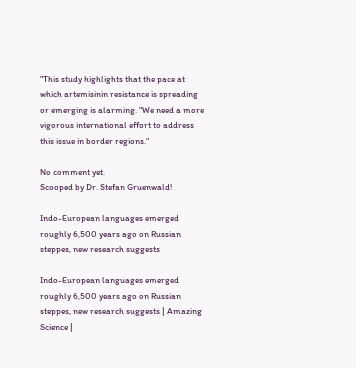"This study highlights that the pace at which artemisinin resistance is spreading or emerging is alarming. "We need a more vigorous international effort to address this issue in border regions."

No comment yet.
Scooped by Dr. Stefan Gruenwald!

Indo-European languages emerged roughly 6,500 years ago on Russian steppes, new research suggests

Indo-European languages emerged roughly 6,500 years ago on Russian steppes, new research suggests | Amazing Science |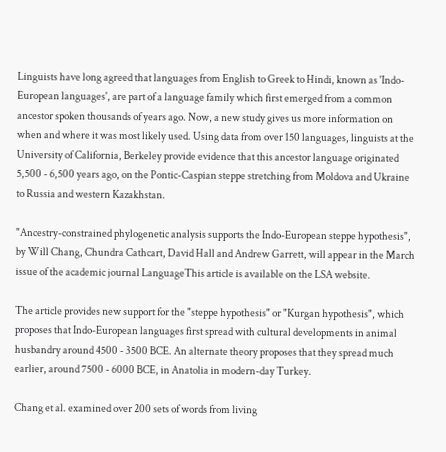Linguists have long agreed that languages from English to Greek to Hindi, known as 'Indo-European languages', are part of a language family which first emerged from a common ancestor spoken thousands of years ago. Now, a new study gives us more information on when and where it was most likely used. Using data from over 150 languages, linguists at the University of California, Berkeley provide evidence that this ancestor language originated 5,500 - 6,500 years ago, on the Pontic-Caspian steppe stretching from Moldova and Ukraine to Russia and western Kazakhstan.

"Ancestry-constrained phylogenetic analysis supports the Indo-European steppe hypothesis", by Will Chang, Chundra Cathcart, David Hall and Andrew Garrett, will appear in the March issue of the academic journal LanguageThis article is available on the LSA website.

The article provides new support for the "steppe hypothesis" or "Kurgan hypothesis", which proposes that Indo-European languages first spread with cultural developments in animal husbandry around 4500 - 3500 BCE. An alternate theory proposes that they spread much earlier, around 7500 - 6000 BCE, in Anatolia in modern-day Turkey.

Chang et al. examined over 200 sets of words from living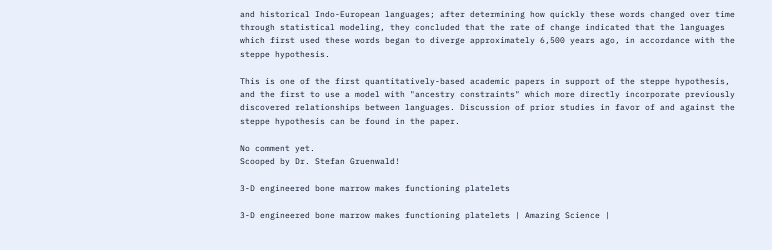and historical Indo-European languages; after determining how quickly these words changed over time through statistical modeling, they concluded that the rate of change indicated that the languages which first used these words began to diverge approximately 6,500 years ago, in accordance with the steppe hypothesis.

This is one of the first quantitatively-based academic papers in support of the steppe hypothesis, and the first to use a model with "ancestry constraints" which more directly incorporate previously discovered relationships between languages. Discussion of prior studies in favor of and against the steppe hypothesis can be found in the paper.

No comment yet.
Scooped by Dr. Stefan Gruenwald!

3-D engineered bone marrow makes functioning platelets

3-D engineered bone marrow makes functioning platelets | Amazing Science |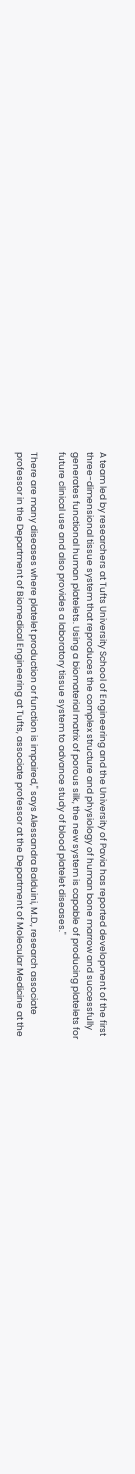A team led by researchers at Tufts University School of Engineering and the University of Pavia has reported development of the first three-dimensional tissue system that reproduces the complex structure and physiology of human bone marrow and successfully generates functional human platelets. Using a biomaterial matrix of porous silk, the new system is capable of producing platelets for future clinical use and also provides a laboratory tissue system to advance study of blood platelet diseases."

There are many diseases where platelet production or function is impaired," says Alessandra Balduini, M.D., research associate professor in the Department of Biomedical Engineering at Tufts, associate professor at the Department of Molecular Medicine at the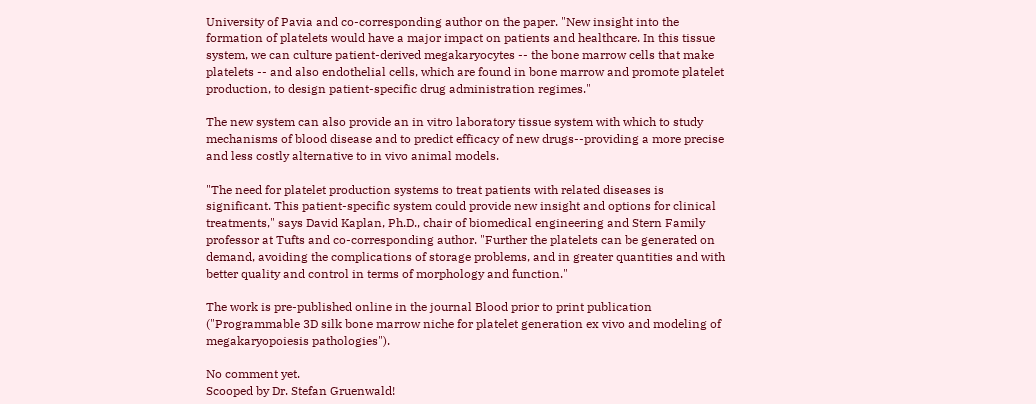University of Pavia and co-corresponding author on the paper. "New insight into the formation of platelets would have a major impact on patients and healthcare. In this tissue system, we can culture patient-derived megakaryocytes -- the bone marrow cells that make platelets -- and also endothelial cells, which are found in bone marrow and promote platelet production, to design patient-specific drug administration regimes."

The new system can also provide an in vitro laboratory tissue system with which to study mechanisms of blood disease and to predict efficacy of new drugs--providing a more precise and less costly alternative to in vivo animal models.

"The need for platelet production systems to treat patients with related diseases is significant. This patient-specific system could provide new insight and options for clinical treatments," says David Kaplan, Ph.D., chair of biomedical engineering and Stern Family professor at Tufts and co-corresponding author. "Further the platelets can be generated on demand, avoiding the complications of storage problems, and in greater quantities and with better quality and control in terms of morphology and function."

The work is pre-published online in the journal Blood prior to print publication ("Programmable 3D silk bone marrow niche for platelet generation ex vivo and modeling of megakaryopoiesis pathologies").

No comment yet.
Scooped by Dr. Stefan Gruenwald!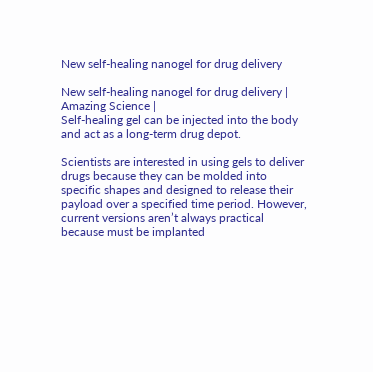New self-healing nanogel for drug delivery

New self-healing nanogel for drug delivery | Amazing Science |
Self-healing gel can be injected into the body and act as a long-term drug depot.

Scientists are interested in using gels to deliver drugs because they can be molded into specific shapes and designed to release their payload over a specified time period. However, current versions aren’t always practical because must be implanted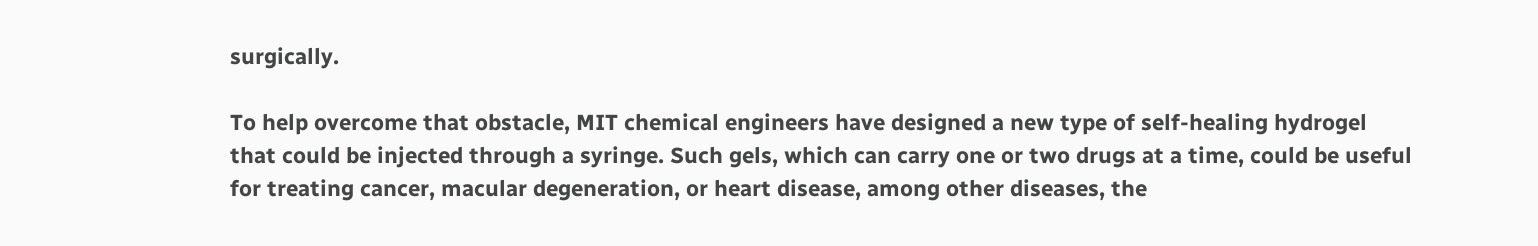surgically.

To help overcome that obstacle, MIT chemical engineers have designed a new type of self-healing hydrogel that could be injected through a syringe. Such gels, which can carry one or two drugs at a time, could be useful for treating cancer, macular degeneration, or heart disease, among other diseases, the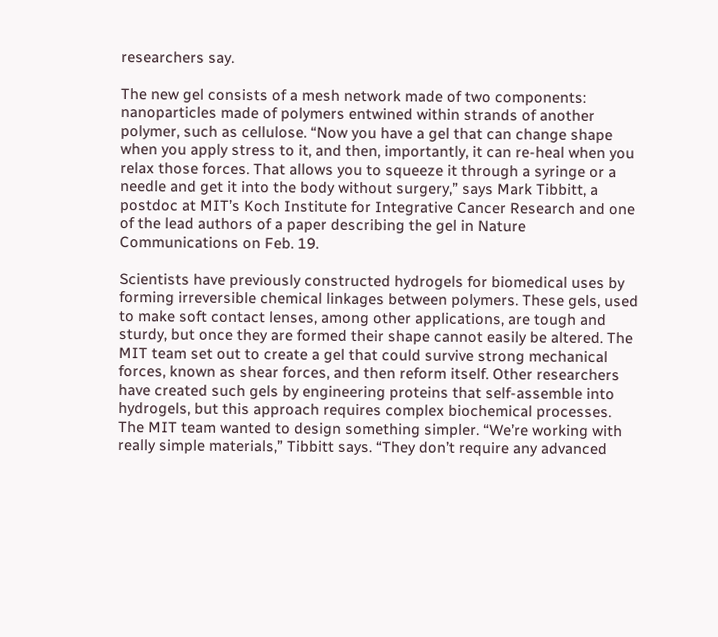researchers say.

The new gel consists of a mesh network made of two components: nanoparticles made of polymers entwined within strands of another polymer, such as cellulose. “Now you have a gel that can change shape when you apply stress to it, and then, importantly, it can re-heal when you relax those forces. That allows you to squeeze it through a syringe or a needle and get it into the body without surgery,” says Mark Tibbitt, a postdoc at MIT’s Koch Institute for Integrative Cancer Research and one of the lead authors of a paper describing the gel in Nature Communications on Feb. 19.

Scientists have previously constructed hydrogels for biomedical uses by forming irreversible chemical linkages between polymers. These gels, used to make soft contact lenses, among other applications, are tough and sturdy, but once they are formed their shape cannot easily be altered. The MIT team set out to create a gel that could survive strong mechanical forces, known as shear forces, and then reform itself. Other researchers have created such gels by engineering proteins that self-assemble into hydrogels, but this approach requires complex biochemical processes. The MIT team wanted to design something simpler. “We’re working with really simple materials,” Tibbitt says. “They don’t require any advanced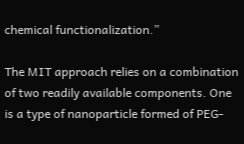chemical functionalization.”

The MIT approach relies on a combination of two readily available components. One is a type of nanoparticle formed of PEG-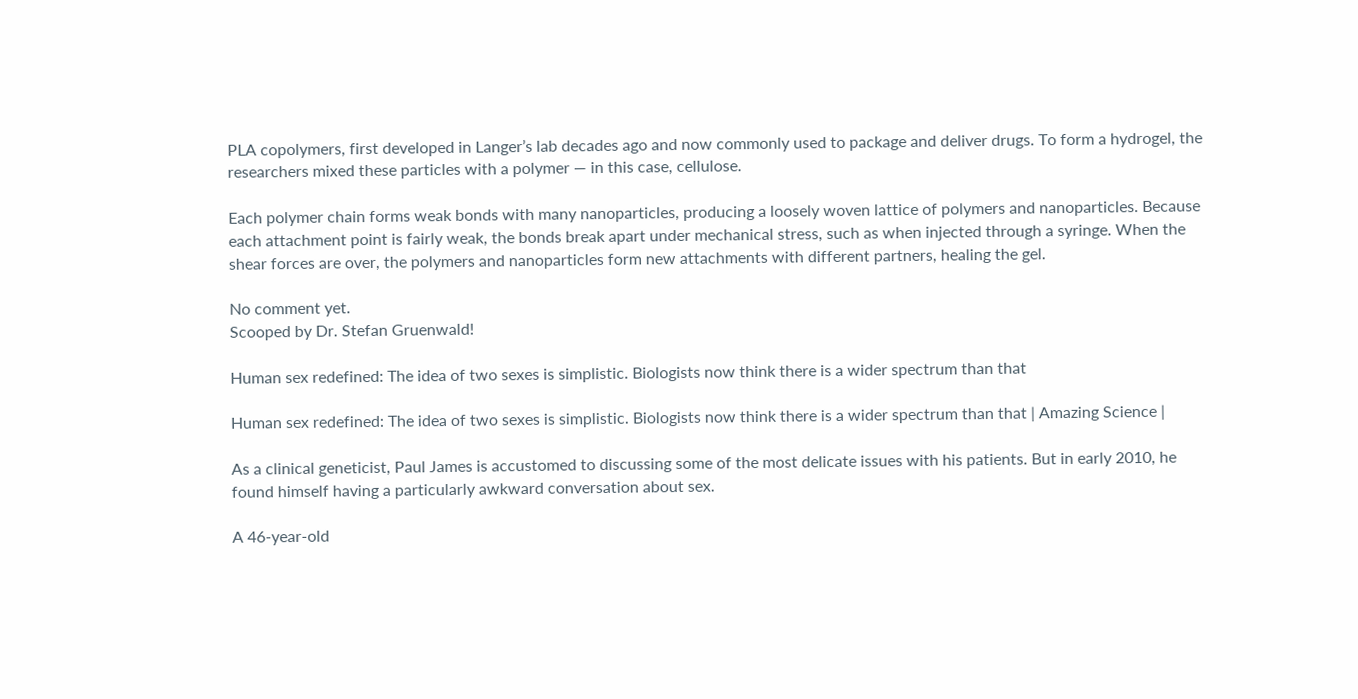PLA copolymers, first developed in Langer’s lab decades ago and now commonly used to package and deliver drugs. To form a hydrogel, the researchers mixed these particles with a polymer — in this case, cellulose.

Each polymer chain forms weak bonds with many nanoparticles, producing a loosely woven lattice of polymers and nanoparticles. Because each attachment point is fairly weak, the bonds break apart under mechanical stress, such as when injected through a syringe. When the shear forces are over, the polymers and nanoparticles form new attachments with different partners, healing the gel.

No comment yet.
Scooped by Dr. Stefan Gruenwald!

Human sex redefined: The idea of two sexes is simplistic. Biologists now think there is a wider spectrum than that

Human sex redefined: The idea of two sexes is simplistic. Biologists now think there is a wider spectrum than that | Amazing Science |

As a clinical geneticist, Paul James is accustomed to discussing some of the most delicate issues with his patients. But in early 2010, he found himself having a particularly awkward conversation about sex.

A 46-year-old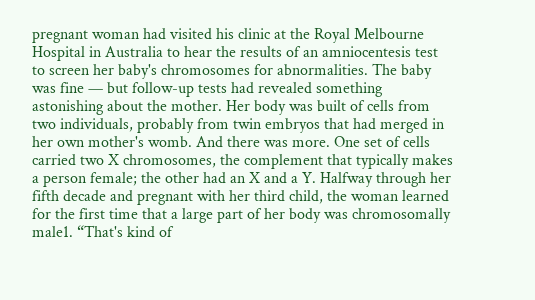pregnant woman had visited his clinic at the Royal Melbourne Hospital in Australia to hear the results of an amniocentesis test to screen her baby's chromosomes for abnormalities. The baby was fine — but follow-up tests had revealed something astonishing about the mother. Her body was built of cells from two individuals, probably from twin embryos that had merged in her own mother's womb. And there was more. One set of cells carried two X chromosomes, the complement that typically makes a person female; the other had an X and a Y. Halfway through her fifth decade and pregnant with her third child, the woman learned for the first time that a large part of her body was chromosomally male1. “That's kind of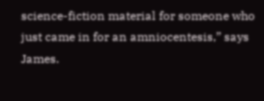science-fiction material for someone who just came in for an amniocentesis,” says James.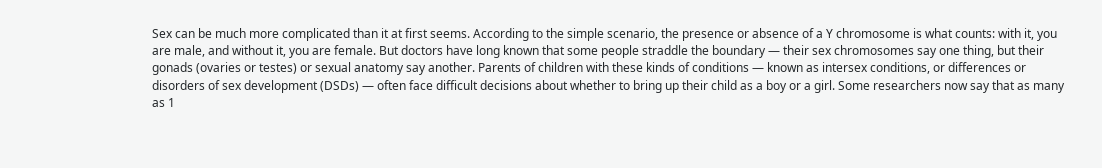Sex can be much more complicated than it at first seems. According to the simple scenario, the presence or absence of a Y chromosome is what counts: with it, you are male, and without it, you are female. But doctors have long known that some people straddle the boundary — their sex chromosomes say one thing, but their gonads (ovaries or testes) or sexual anatomy say another. Parents of children with these kinds of conditions — known as intersex conditions, or differences or disorders of sex development (DSDs) — often face difficult decisions about whether to bring up their child as a boy or a girl. Some researchers now say that as many as 1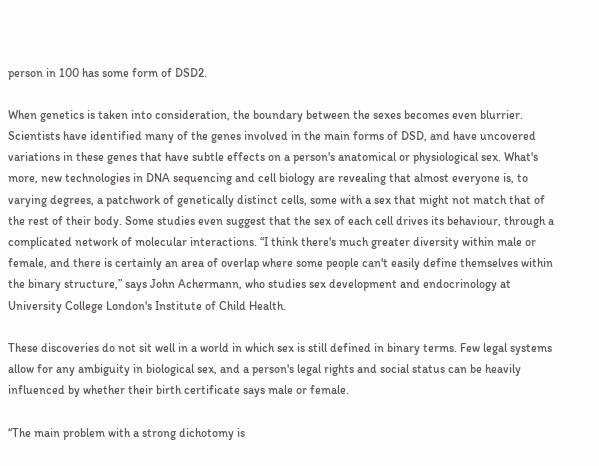person in 100 has some form of DSD2.

When genetics is taken into consideration, the boundary between the sexes becomes even blurrier. Scientists have identified many of the genes involved in the main forms of DSD, and have uncovered variations in these genes that have subtle effects on a person's anatomical or physiological sex. What's more, new technologies in DNA sequencing and cell biology are revealing that almost everyone is, to varying degrees, a patchwork of genetically distinct cells, some with a sex that might not match that of the rest of their body. Some studies even suggest that the sex of each cell drives its behaviour, through a complicated network of molecular interactions. “I think there's much greater diversity within male or female, and there is certainly an area of overlap where some people can't easily define themselves within the binary structure,” says John Achermann, who studies sex development and endocrinology at University College London's Institute of Child Health.

These discoveries do not sit well in a world in which sex is still defined in binary terms. Few legal systems allow for any ambiguity in biological sex, and a person's legal rights and social status can be heavily influenced by whether their birth certificate says male or female.

“The main problem with a strong dichotomy is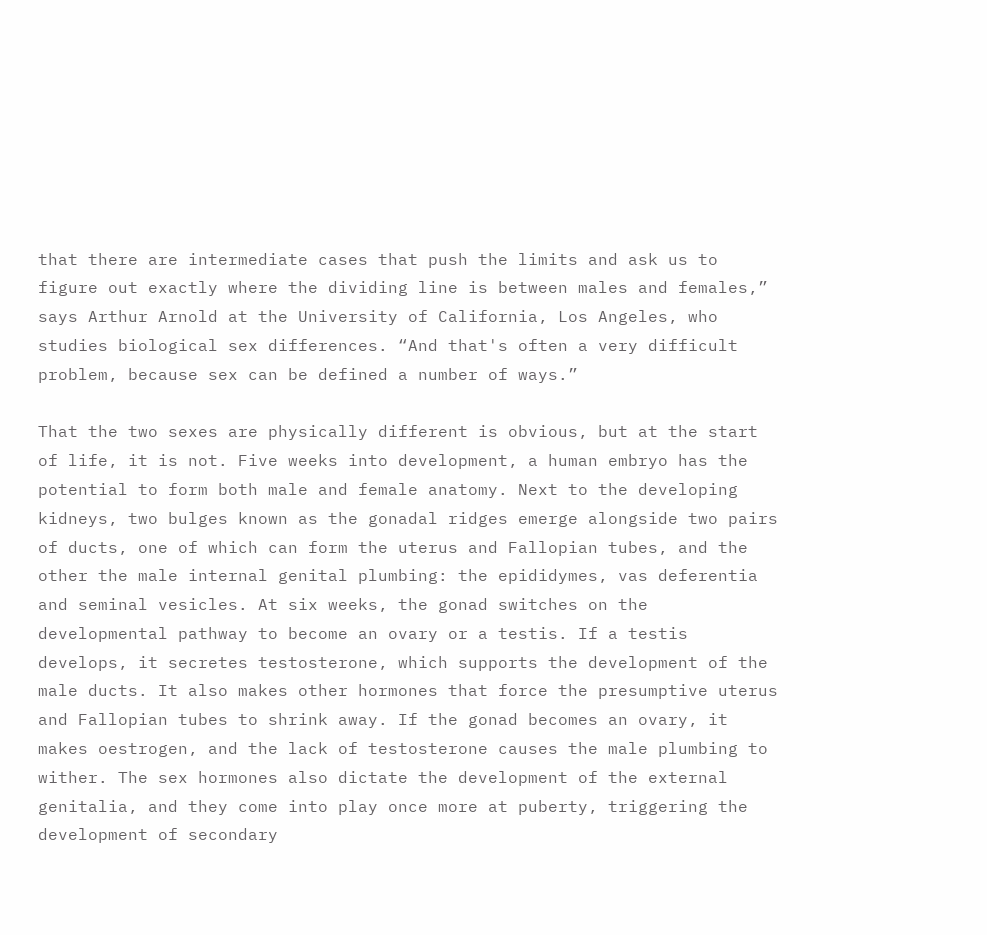that there are intermediate cases that push the limits and ask us to figure out exactly where the dividing line is between males and females,” says Arthur Arnold at the University of California, Los Angeles, who studies biological sex differences. “And that's often a very difficult problem, because sex can be defined a number of ways.”

That the two sexes are physically different is obvious, but at the start of life, it is not. Five weeks into development, a human embryo has the potential to form both male and female anatomy. Next to the developing kidneys, two bulges known as the gonadal ridges emerge alongside two pairs of ducts, one of which can form the uterus and Fallopian tubes, and the other the male internal genital plumbing: the epididymes, vas deferentia and seminal vesicles. At six weeks, the gonad switches on the developmental pathway to become an ovary or a testis. If a testis develops, it secretes testosterone, which supports the development of the male ducts. It also makes other hormones that force the presumptive uterus and Fallopian tubes to shrink away. If the gonad becomes an ovary, it makes oestrogen, and the lack of testosterone causes the male plumbing to wither. The sex hormones also dictate the development of the external genitalia, and they come into play once more at puberty, triggering the development of secondary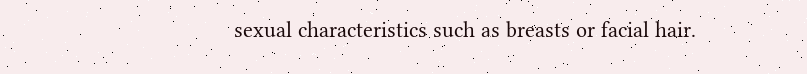sexual characteristics such as breasts or facial hair.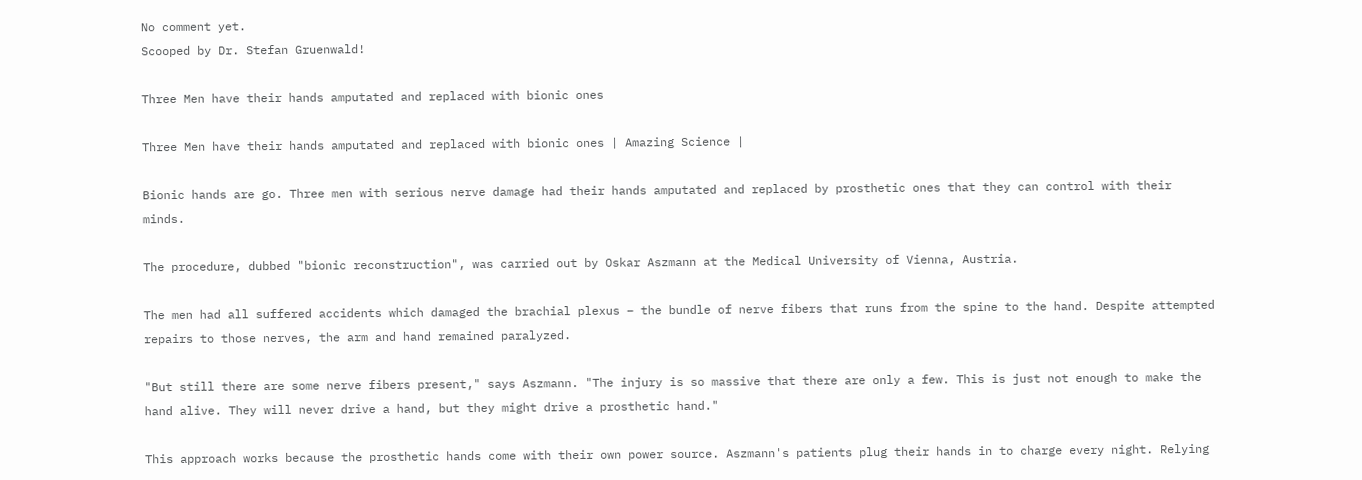No comment yet.
Scooped by Dr. Stefan Gruenwald!

Three Men have their hands amputated and replaced with bionic ones

Three Men have their hands amputated and replaced with bionic ones | Amazing Science |

Bionic hands are go. Three men with serious nerve damage had their hands amputated and replaced by prosthetic ones that they can control with their minds.

The procedure, dubbed "bionic reconstruction", was carried out by Oskar Aszmann at the Medical University of Vienna, Austria.

The men had all suffered accidents which damaged the brachial plexus – the bundle of nerve fibers that runs from the spine to the hand. Despite attempted repairs to those nerves, the arm and hand remained paralyzed.

"But still there are some nerve fibers present," says Aszmann. "The injury is so massive that there are only a few. This is just not enough to make the hand alive. They will never drive a hand, but they might drive a prosthetic hand."

This approach works because the prosthetic hands come with their own power source. Aszmann's patients plug their hands in to charge every night. Relying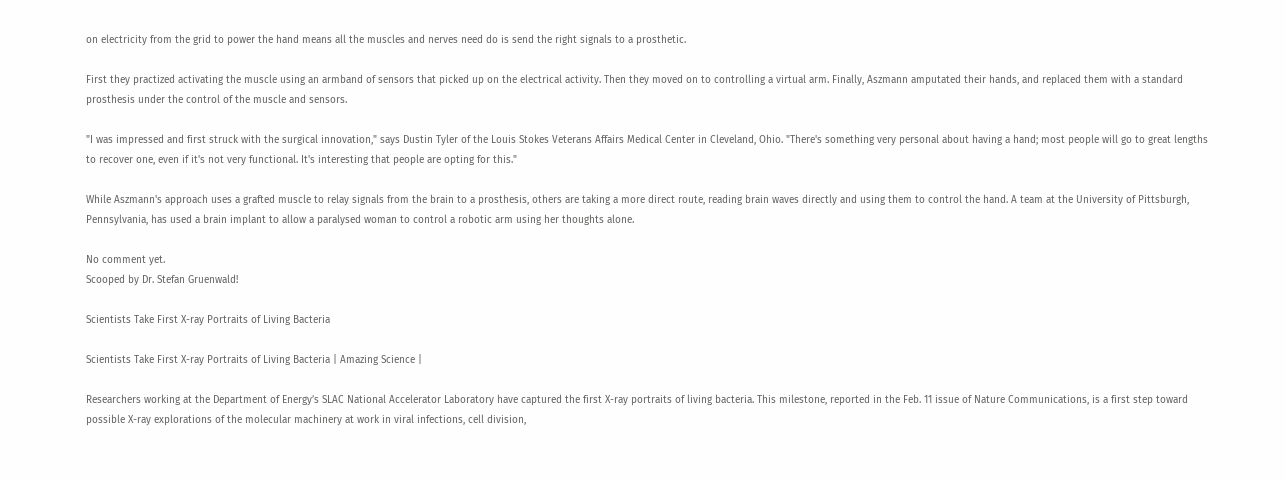on electricity from the grid to power the hand means all the muscles and nerves need do is send the right signals to a prosthetic.

First they practized activating the muscle using an armband of sensors that picked up on the electrical activity. Then they moved on to controlling a virtual arm. Finally, Aszmann amputated their hands, and replaced them with a standard prosthesis under the control of the muscle and sensors.

"I was impressed and first struck with the surgical innovation," says Dustin Tyler of the Louis Stokes Veterans Affairs Medical Center in Cleveland, Ohio. "There's something very personal about having a hand; most people will go to great lengths to recover one, even if it's not very functional. It's interesting that people are opting for this."

While Aszmann's approach uses a grafted muscle to relay signals from the brain to a prosthesis, others are taking a more direct route, reading brain waves directly and using them to control the hand. A team at the University of Pittsburgh, Pennsylvania, has used a brain implant to allow a paralysed woman to control a robotic arm using her thoughts alone.

No comment yet.
Scooped by Dr. Stefan Gruenwald!

Scientists Take First X-ray Portraits of Living Bacteria

Scientists Take First X-ray Portraits of Living Bacteria | Amazing Science |

Researchers working at the Department of Energy’s SLAC National Accelerator Laboratory have captured the first X-ray portraits of living bacteria. This milestone, reported in the Feb. 11 issue of Nature Communications, is a first step toward possible X-ray explorations of the molecular machinery at work in viral infections, cell division,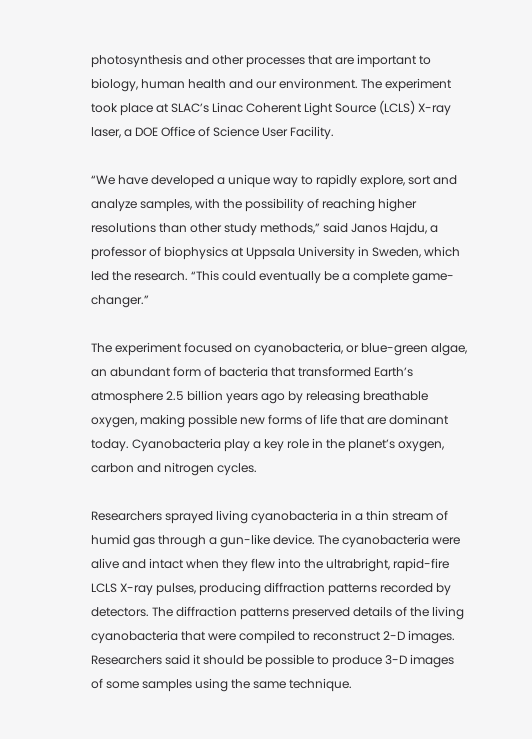photosynthesis and other processes that are important to biology, human health and our environment. The experiment took place at SLAC’s Linac Coherent Light Source (LCLS) X-ray laser, a DOE Office of Science User Facility.

“We have developed a unique way to rapidly explore, sort and analyze samples, with the possibility of reaching higher resolutions than other study methods,” said Janos Hajdu, a professor of biophysics at Uppsala University in Sweden, which led the research. “This could eventually be a complete game-changer.”

The experiment focused on cyanobacteria, or blue-green algae, an abundant form of bacteria that transformed Earth’s atmosphere 2.5 billion years ago by releasing breathable oxygen, making possible new forms of life that are dominant today. Cyanobacteria play a key role in the planet’s oxygen, carbon and nitrogen cycles.

Researchers sprayed living cyanobacteria in a thin stream of humid gas through a gun-like device. The cyanobacteria were alive and intact when they flew into the ultrabright, rapid-fire LCLS X-ray pulses, producing diffraction patterns recorded by detectors. The diffraction patterns preserved details of the living cyanobacteria that were compiled to reconstruct 2-D images. Researchers said it should be possible to produce 3-D images of some samples using the same technique.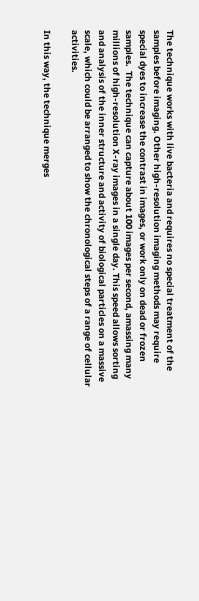The technique works with live bacteria and requires no special treatment of the samples before imaging. Other high-resolution imaging methods may require special dyes to increase the contrast in images, or work only on dead or frozen samples.  The technique can capture about 100 images per second, amassing many millions of high-resolution X-ray images in a single day. This speed allows sorting and analysis of the inner structure and activity of biological particles on a massive scale, which could be arranged to show the chronological steps of a range of cellular activities.

In this way, the technique merges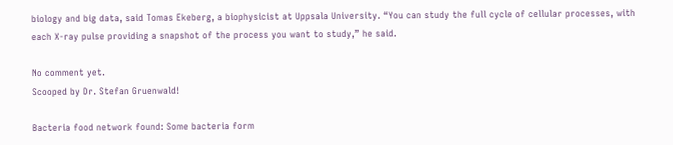biology and big data, said Tomas Ekeberg, a biophysicist at Uppsala University. “You can study the full cycle of cellular processes, with each X-ray pulse providing a snapshot of the process you want to study,” he said.

No comment yet.
Scooped by Dr. Stefan Gruenwald!

Bacteria food network found: Some bacteria form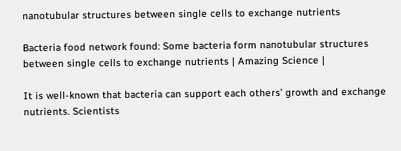nanotubular structures between single cells to exchange nutrients

Bacteria food network found: Some bacteria form nanotubular structures between single cells to exchange nutrients | Amazing Science |

It is well-known that bacteria can support each others’ growth and exchange nutrients. Scientists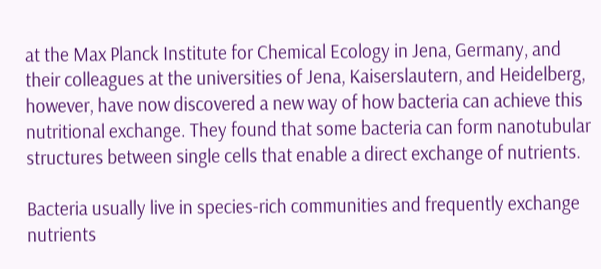at the Max Planck Institute for Chemical Ecology in Jena, Germany, and their colleagues at the universities of Jena, Kaiserslautern, and Heidelberg, however, have now discovered a new way of how bacteria can achieve this nutritional exchange. They found that some bacteria can form nanotubular structures between single cells that enable a direct exchange of nutrients.

Bacteria usually live in species-rich communities and frequently exchange nutrients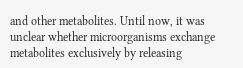and other metabolites. Until now, it was unclear whether microorganisms exchange metabolites exclusively by releasing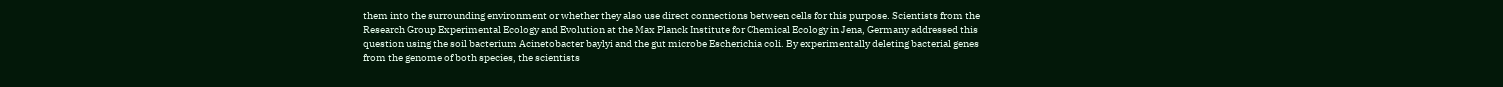them into the surrounding environment or whether they also use direct connections between cells for this purpose. Scientists from the Research Group Experimental Ecology and Evolution at the Max Planck Institute for Chemical Ecology in Jena, Germany addressed this question using the soil bacterium Acinetobacter baylyi and the gut microbe Escherichia coli. By experimentally deleting bacterial genes from the genome of both species, the scientists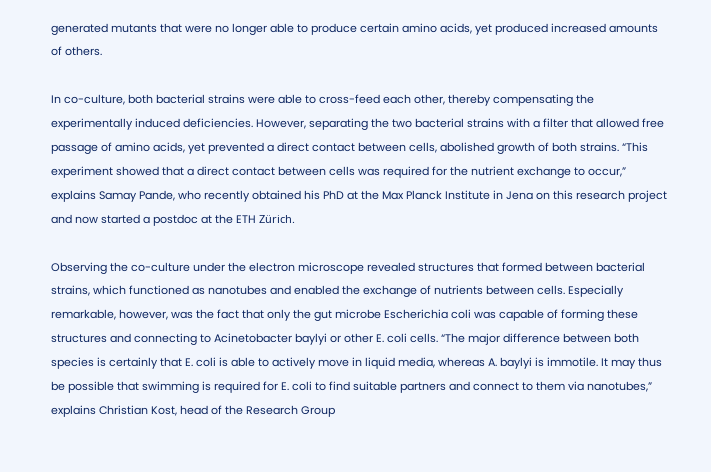generated mutants that were no longer able to produce certain amino acids, yet produced increased amounts of others.

In co-culture, both bacterial strains were able to cross-feed each other, thereby compensating the experimentally induced deficiencies. However, separating the two bacterial strains with a filter that allowed free passage of amino acids, yet prevented a direct contact between cells, abolished growth of both strains. “This experiment showed that a direct contact between cells was required for the nutrient exchange to occur,” explains Samay Pande, who recently obtained his PhD at the Max Planck Institute in Jena on this research project and now started a postdoc at the ETH Zürich.

Observing the co-culture under the electron microscope revealed structures that formed between bacterial strains, which functioned as nanotubes and enabled the exchange of nutrients between cells. Especially remarkable, however, was the fact that only the gut microbe Escherichia coli was capable of forming these structures and connecting to Acinetobacter baylyi or other E. coli cells. “The major difference between both species is certainly that E. coli is able to actively move in liquid media, whereas A. baylyi is immotile. It may thus be possible that swimming is required for E. coli to find suitable partners and connect to them via nanotubes,” explains Christian Kost, head of the Research Group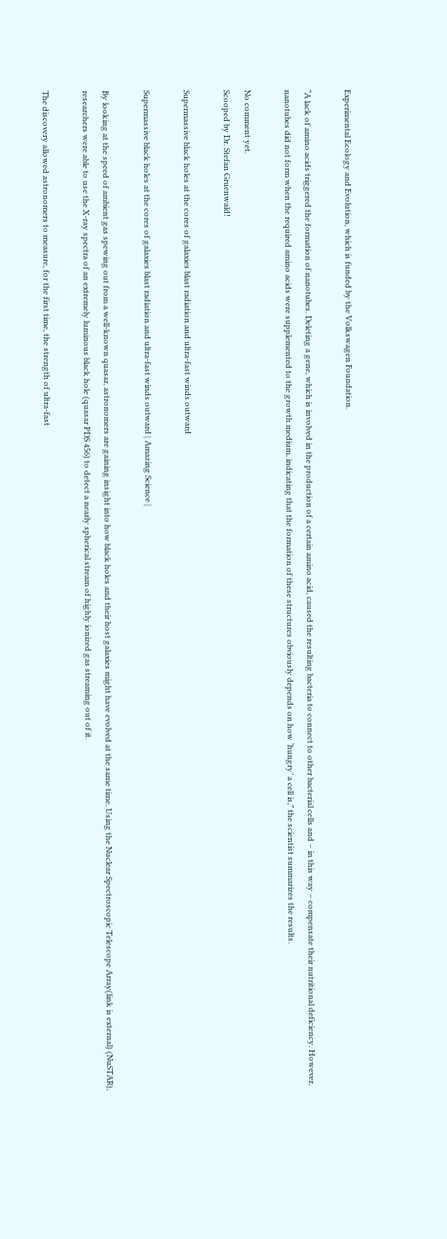Experimental Ecology and Evolution, which is funded by the Volkswagen Foundation.

“A lack of amino acids triggered the formation of nanotubes. Deleting a gene, which is involved in the production of a certain amino acid, caused the resulting bacteria to connect to other bacterial cells and − in this way − compensate their nutritional deficiency. However, nanotubes did not form when the required amino acids were supplemented to the growth medium, indicating that the formation of these structures obviously depends on how ‘hungry’ a cell is,” the scientist summarizes the results.

No comment yet.
Scooped by Dr. Stefan Gruenwald!

Supermassive black holes at the cores of galaxies blast radiation and ultra-fast winds outward

Supermassive black holes at the cores of galaxies blast radiation and ultra-fast winds outward | Amazing Science |

By looking at the speed of ambient gas spewing out from a well-known quasar, astronomers are gaining insight into how black holes and their host galaxies might have evolved at the same time. Using the Nuclear Spectroscopic Telescope Array(link is external) (NuSTAR), researchers were able to use the X-ray spectra of an extremely luminous black hole (quasar PDS 456) to detect a nearly spherical stream of highly ionized gas streaming out of it.

The discovery allowed astronomers to measure, for the first time, the strength of ultra-fast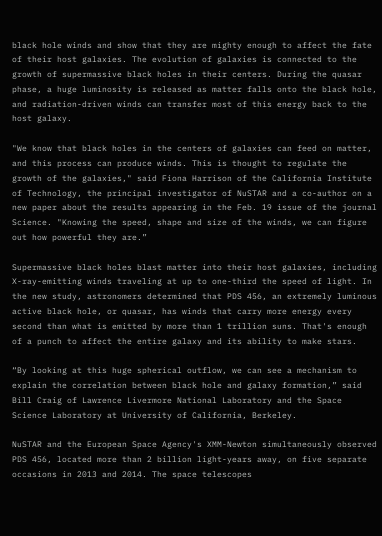black hole winds and show that they are mighty enough to affect the fate of their host galaxies. The evolution of galaxies is connected to the growth of supermassive black holes in their centers. During the quasar phase, a huge luminosity is released as matter falls onto the black hole, and radiation-driven winds can transfer most of this energy back to the host galaxy.

"We know that black holes in the centers of galaxies can feed on matter, and this process can produce winds. This is thought to regulate the growth of the galaxies," said Fiona Harrison of the California Institute of Technology, the principal investigator of NuSTAR and a co-author on a new paper about the results appearing in the Feb. 19 issue of the journal Science. "Knowing the speed, shape and size of the winds, we can figure out how powerful they are.”

Supermassive black holes blast matter into their host galaxies, including X-ray-emitting winds traveling at up to one-third the speed of light. In the new study, astronomers determined that PDS 456, an extremely luminous active black hole, or quasar, has winds that carry more energy every second than what is emitted by more than 1 trillion suns. That's enough of a punch to affect the entire galaxy and its ability to make stars.

“By looking at this huge spherical outflow, we can see a mechanism to explain the correlation between black hole and galaxy formation,” said Bill Craig of Lawrence Livermore National Laboratory and the Space Science Laboratory at University of California, Berkeley.

NuSTAR and the European Space Agency's XMM-Newton simultaneously observed PDS 456, located more than 2 billion light-years away, on five separate occasions in 2013 and 2014. The space telescopes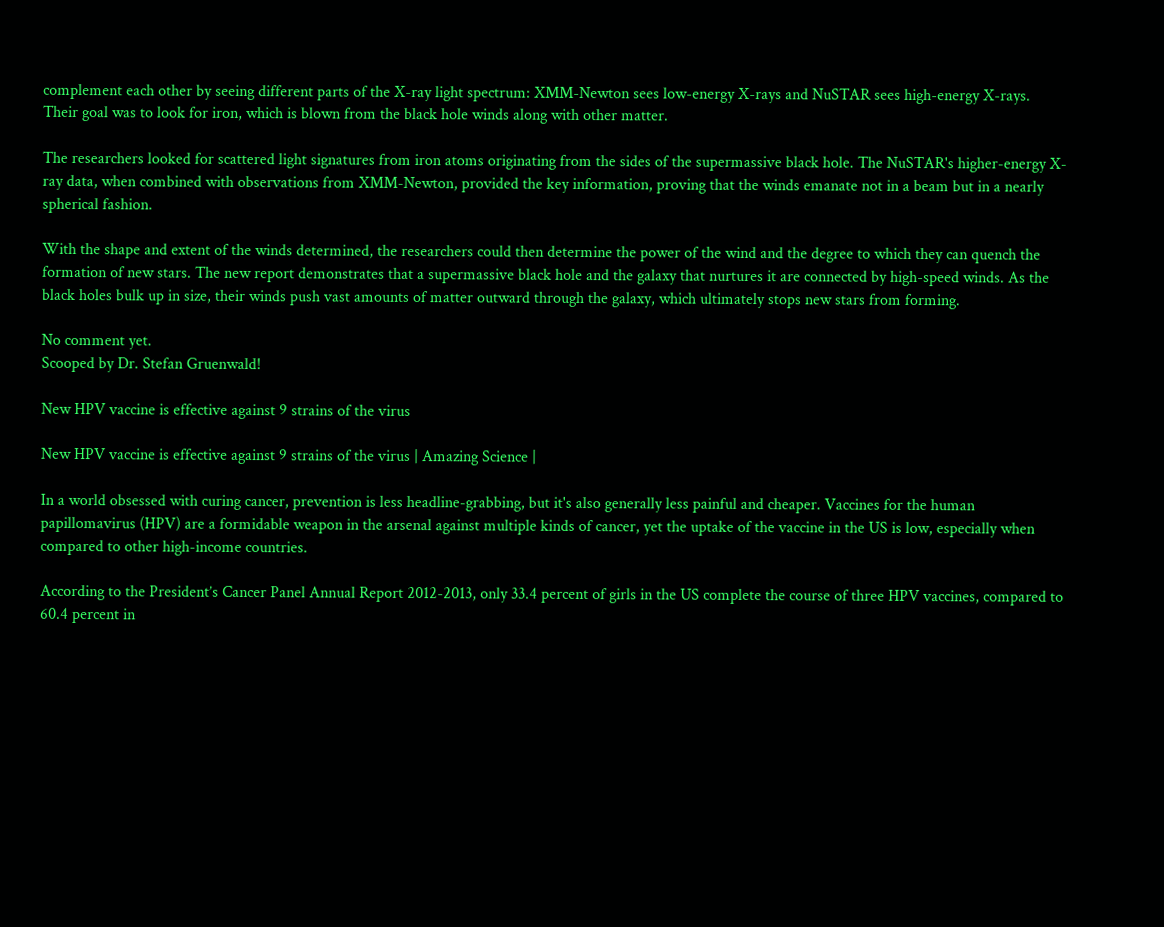complement each other by seeing different parts of the X-ray light spectrum: XMM-Newton sees low-energy X-rays and NuSTAR sees high-energy X-rays. Their goal was to look for iron, which is blown from the black hole winds along with other matter.

The researchers looked for scattered light signatures from iron atoms originating from the sides of the supermassive black hole. The NuSTAR's higher-energy X-ray data, when combined with observations from XMM-Newton, provided the key information, proving that the winds emanate not in a beam but in a nearly spherical fashion.

With the shape and extent of the winds determined, the researchers could then determine the power of the wind and the degree to which they can quench the formation of new stars. The new report demonstrates that a supermassive black hole and the galaxy that nurtures it are connected by high-speed winds. As the black holes bulk up in size, their winds push vast amounts of matter outward through the galaxy, which ultimately stops new stars from forming.

No comment yet.
Scooped by Dr. Stefan Gruenwald!

New HPV vaccine is effective against 9 strains of the virus

New HPV vaccine is effective against 9 strains of the virus | Amazing Science |

In a world obsessed with curing cancer, prevention is less headline-grabbing, but it's also generally less painful and cheaper. Vaccines for the human papillomavirus (HPV) are a formidable weapon in the arsenal against multiple kinds of cancer, yet the uptake of the vaccine in the US is low, especially when compared to other high-income countries.

According to the President’s Cancer Panel Annual Report 2012-2013, only 33.4 percent of girls in the US complete the course of three HPV vaccines, compared to 60.4 percent in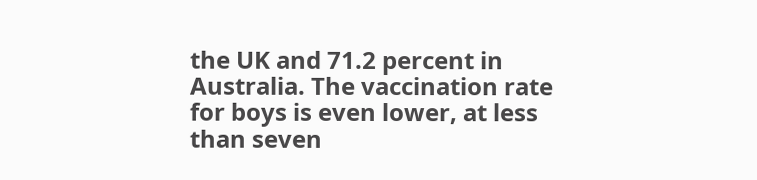the UK and 71.2 percent in Australia. The vaccination rate for boys is even lower, at less than seven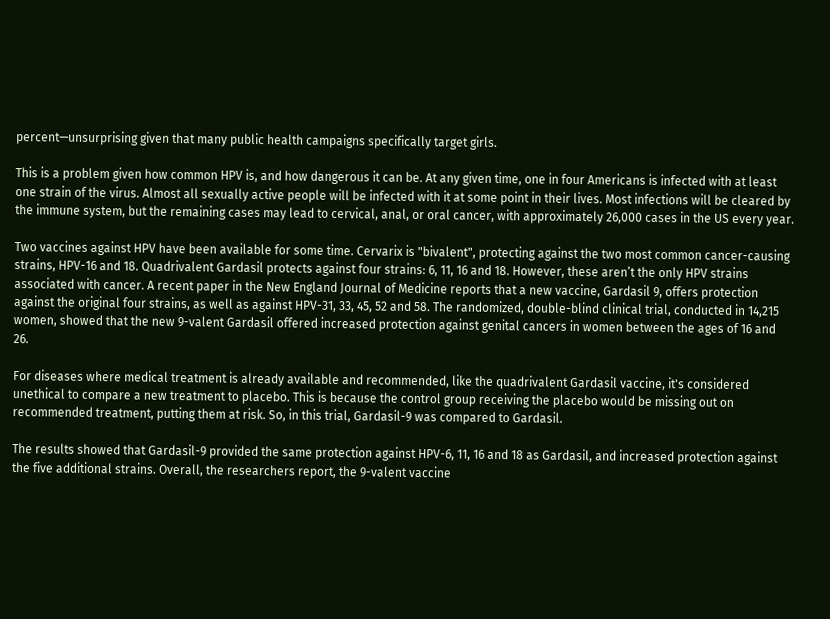percent—unsurprising given that many public health campaigns specifically target girls.

This is a problem given how common HPV is, and how dangerous it can be. At any given time, one in four Americans is infected with at least one strain of the virus. Almost all sexually active people will be infected with it at some point in their lives. Most infections will be cleared by the immune system, but the remaining cases may lead to cervical, anal, or oral cancer, with approximately 26,000 cases in the US every year.

Two vaccines against HPV have been available for some time. Cervarix is "bivalent", protecting against the two most common cancer-causing strains, HPV-16 and 18. Quadrivalent Gardasil protects against four strains: 6, 11, 16 and 18. However, these aren’t the only HPV strains associated with cancer. A recent paper in the New England Journal of Medicine reports that a new vaccine, Gardasil 9, offers protection against the original four strains, as well as against HPV-31, 33, 45, 52 and 58. The randomized, double-blind clinical trial, conducted in 14,215 women, showed that the new 9-valent Gardasil offered increased protection against genital cancers in women between the ages of 16 and 26.

For diseases where medical treatment is already available and recommended, like the quadrivalent Gardasil vaccine, it's considered unethical to compare a new treatment to placebo. This is because the control group receiving the placebo would be missing out on recommended treatment, putting them at risk. So, in this trial, Gardasil-9 was compared to Gardasil.

The results showed that Gardasil-9 provided the same protection against HPV-6, 11, 16 and 18 as Gardasil, and increased protection against the five additional strains. Overall, the researchers report, the 9-valent vaccine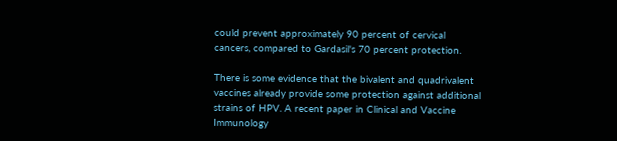could prevent approximately 90 percent of cervical cancers, compared to Gardasil's 70 percent protection.

There is some evidence that the bivalent and quadrivalent vaccines already provide some protection against additional strains of HPV. A recent paper in Clinical and Vaccine Immunology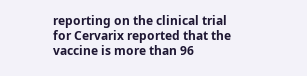reporting on the clinical trial for Cervarix reported that the vaccine is more than 96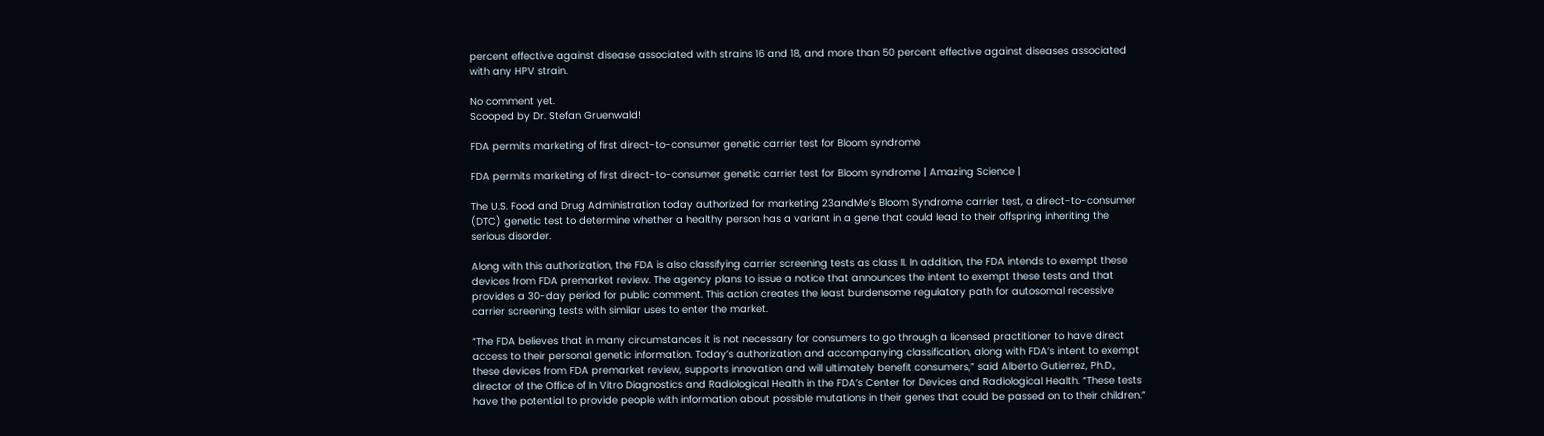percent effective against disease associated with strains 16 and 18, and more than 50 percent effective against diseases associated with any HPV strain.

No comment yet.
Scooped by Dr. Stefan Gruenwald!

FDA permits marketing of first direct-to-consumer genetic carrier test for Bloom syndrome

FDA permits marketing of first direct-to-consumer genetic carrier test for Bloom syndrome | Amazing Science |

The U.S. Food and Drug Administration today authorized for marketing 23andMe’s Bloom Syndrome carrier test, a direct-to-consumer (DTC) genetic test to determine whether a healthy person has a variant in a gene that could lead to their offspring inheriting the serious disorder.

Along with this authorization, the FDA is also classifying carrier screening tests as class II. In addition, the FDA intends to exempt these devices from FDA premarket review. The agency plans to issue a notice that announces the intent to exempt these tests and that provides a 30-day period for public comment. This action creates the least burdensome regulatory path for autosomal recessive carrier screening tests with similar uses to enter the market.

“The FDA believes that in many circumstances it is not necessary for consumers to go through a licensed practitioner to have direct access to their personal genetic information. Today’s authorization and accompanying classification, along with FDA’s intent to exempt these devices from FDA premarket review, supports innovation and will ultimately benefit consumers,” said Alberto Gutierrez, Ph.D., director of the Office of In Vitro Diagnostics and Radiological Health in the FDA’s Center for Devices and Radiological Health. “These tests have the potential to provide people with information about possible mutations in their genes that could be passed on to their children.”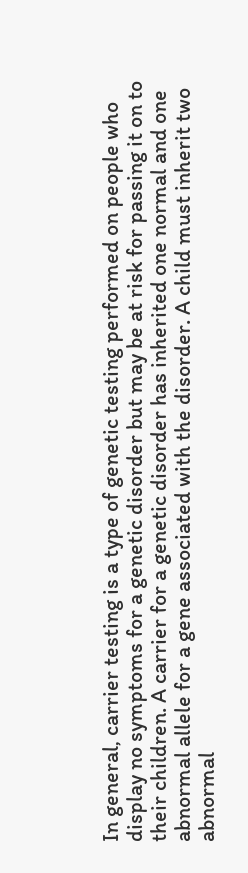In general, carrier testing is a type of genetic testing performed on people who display no symptoms for a genetic disorder but may be at risk for passing it on to their children. A carrier for a genetic disorder has inherited one normal and one abnormal allele for a gene associated with the disorder. A child must inherit two abnormal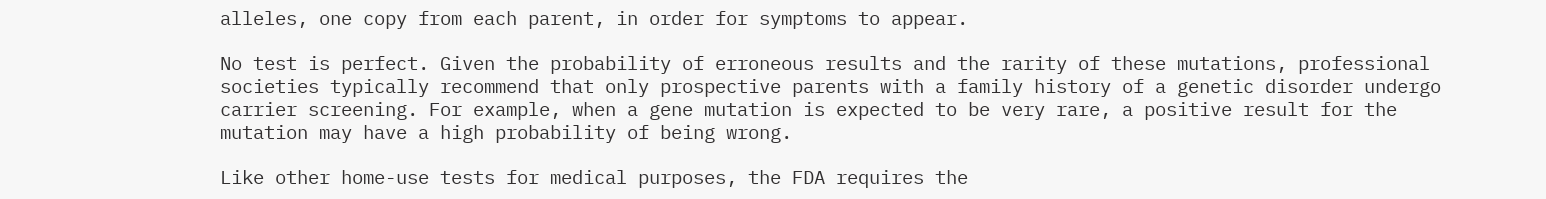alleles, one copy from each parent, in order for symptoms to appear.

No test is perfect. Given the probability of erroneous results and the rarity of these mutations, professional societies typically recommend that only prospective parents with a family history of a genetic disorder undergo carrier screening. For example, when a gene mutation is expected to be very rare, a positive result for the mutation may have a high probability of being wrong.

Like other home-use tests for medical purposes, the FDA requires the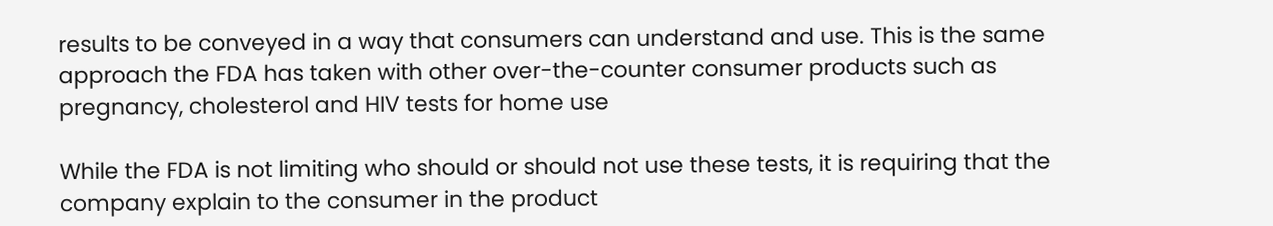results to be conveyed in a way that consumers can understand and use. This is the same approach the FDA has taken with other over-the-counter consumer products such as pregnancy, cholesterol and HIV tests for home use

While the FDA is not limiting who should or should not use these tests, it is requiring that the company explain to the consumer in the product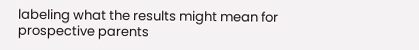labeling what the results might mean for prospective parents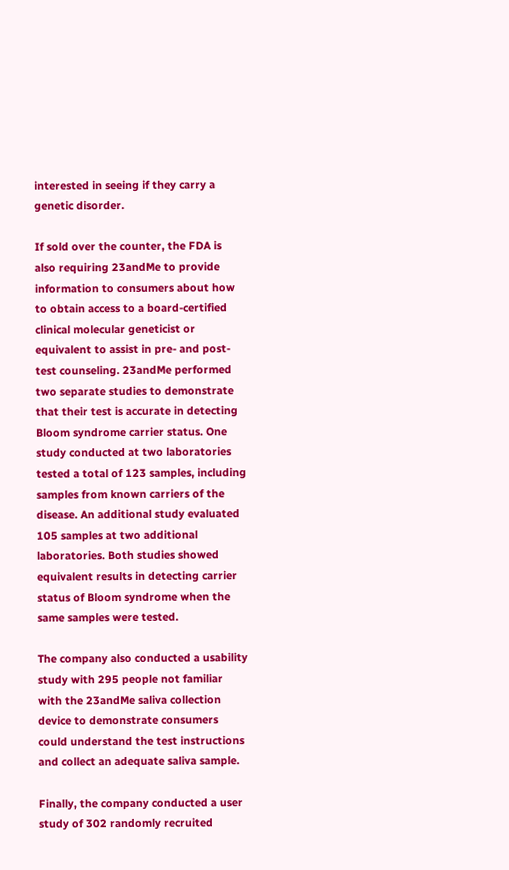interested in seeing if they carry a genetic disorder.

If sold over the counter, the FDA is also requiring 23andMe to provide information to consumers about how to obtain access to a board-certified clinical molecular geneticist or equivalent to assist in pre- and post-test counseling. 23andMe performed two separate studies to demonstrate that their test is accurate in detecting Bloom syndrome carrier status. One study conducted at two laboratories tested a total of 123 samples, including samples from known carriers of the disease. An additional study evaluated 105 samples at two additional laboratories. Both studies showed equivalent results in detecting carrier status of Bloom syndrome when the same samples were tested.

The company also conducted a usability study with 295 people not familiar with the 23andMe saliva collection device to demonstrate consumers could understand the test instructions and collect an adequate saliva sample.

Finally, the company conducted a user study of 302 randomly recruited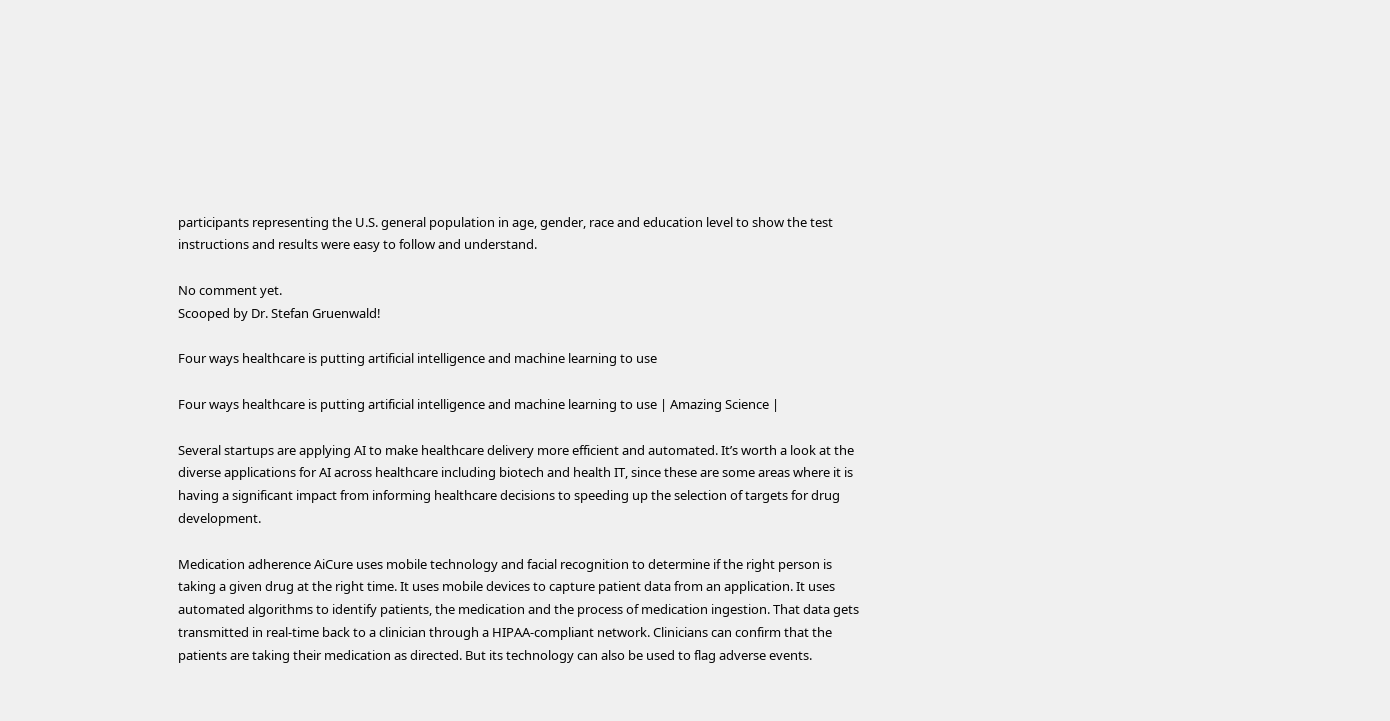participants representing the U.S. general population in age, gender, race and education level to show the test instructions and results were easy to follow and understand.

No comment yet.
Scooped by Dr. Stefan Gruenwald!

Four ways healthcare is putting artificial intelligence and machine learning to use

Four ways healthcare is putting artificial intelligence and machine learning to use | Amazing Science |

Several startups are applying AI to make healthcare delivery more efficient and automated. It’s worth a look at the diverse applications for AI across healthcare including biotech and health IT, since these are some areas where it is having a significant impact from informing healthcare decisions to speeding up the selection of targets for drug development.

Medication adherence AiCure uses mobile technology and facial recognition to determine if the right person is taking a given drug at the right time. It uses mobile devices to capture patient data from an application. It uses automated algorithms to identify patients, the medication and the process of medication ingestion. That data gets transmitted in real-time back to a clinician through a HIPAA-compliant network. Clinicians can confirm that the patients are taking their medication as directed. But its technology can also be used to flag adverse events.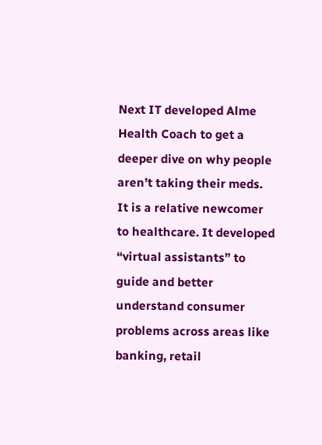Next IT developed Alme Health Coach to get a deeper dive on why people aren’t taking their meds. It is a relative newcomer to healthcare. It developed “virtual assistants” to guide and better understand consumer problems across areas like banking, retail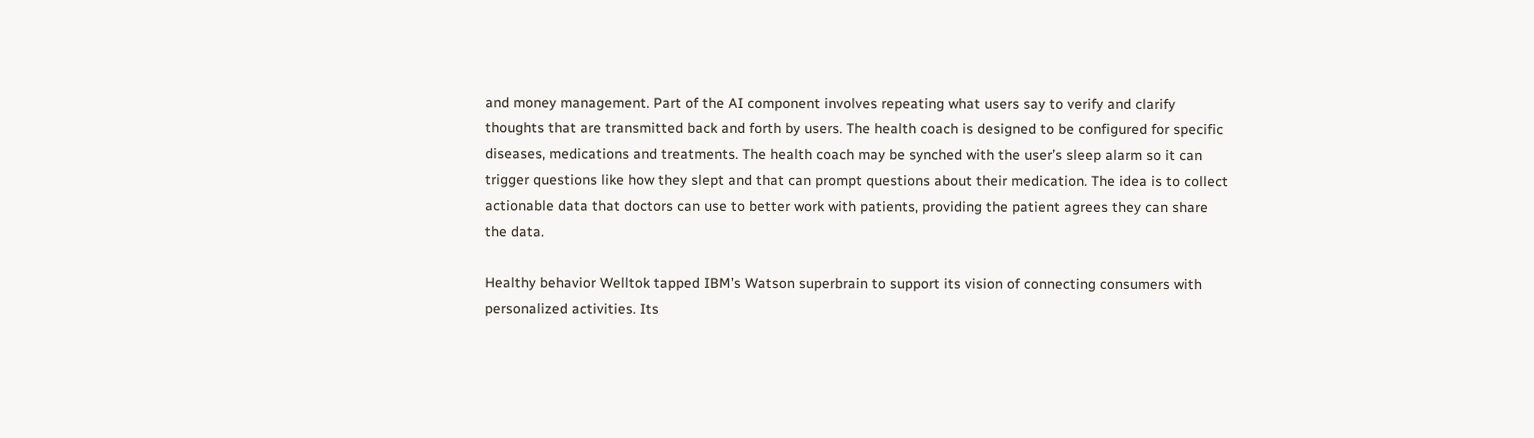and money management. Part of the AI component involves repeating what users say to verify and clarify thoughts that are transmitted back and forth by users. The health coach is designed to be configured for specific diseases, medications and treatments. The health coach may be synched with the user’s sleep alarm so it can trigger questions like how they slept and that can prompt questions about their medication. The idea is to collect actionable data that doctors can use to better work with patients, providing the patient agrees they can share the data.

Healthy behavior Welltok tapped IBM’s Watson superbrain to support its vision of connecting consumers with personalized activities. Its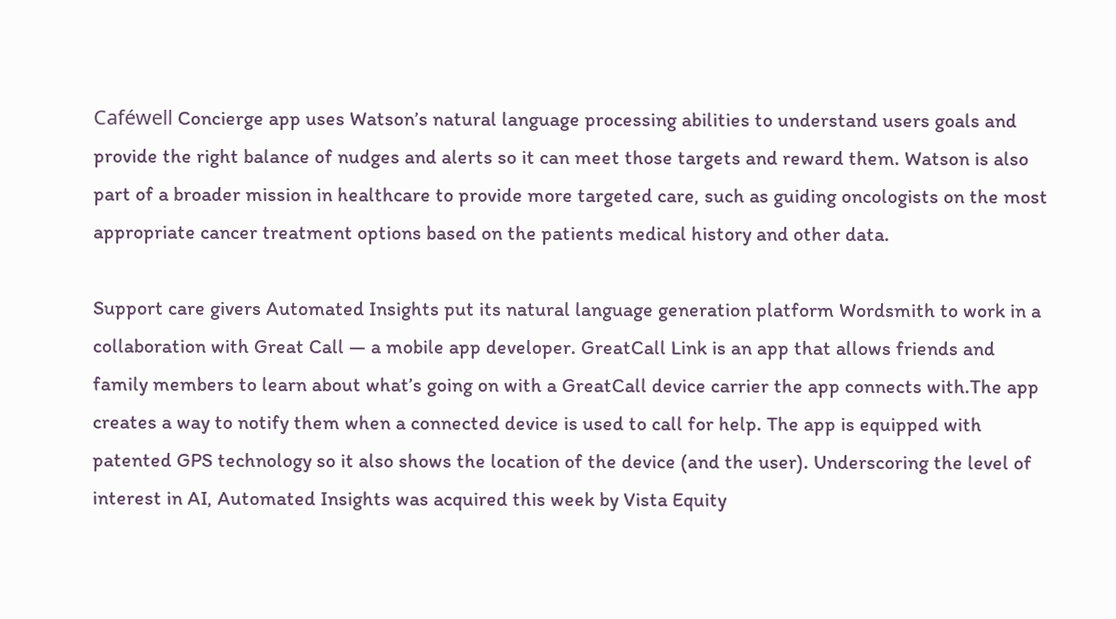Caféwell Concierge app uses Watson’s natural language processing abilities to understand users goals and provide the right balance of nudges and alerts so it can meet those targets and reward them. Watson is also part of a broader mission in healthcare to provide more targeted care, such as guiding oncologists on the most appropriate cancer treatment options based on the patients medical history and other data.

Support care givers Automated Insights put its natural language generation platform Wordsmith to work in a collaboration with Great Call — a mobile app developer. GreatCall Link is an app that allows friends and family members to learn about what’s going on with a GreatCall device carrier the app connects with.The app creates a way to notify them when a connected device is used to call for help. The app is equipped with patented GPS technology so it also shows the location of the device (and the user). Underscoring the level of interest in AI, Automated Insights was acquired this week by Vista Equity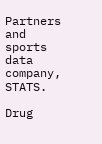Partners and sports data company, STATS.

Drug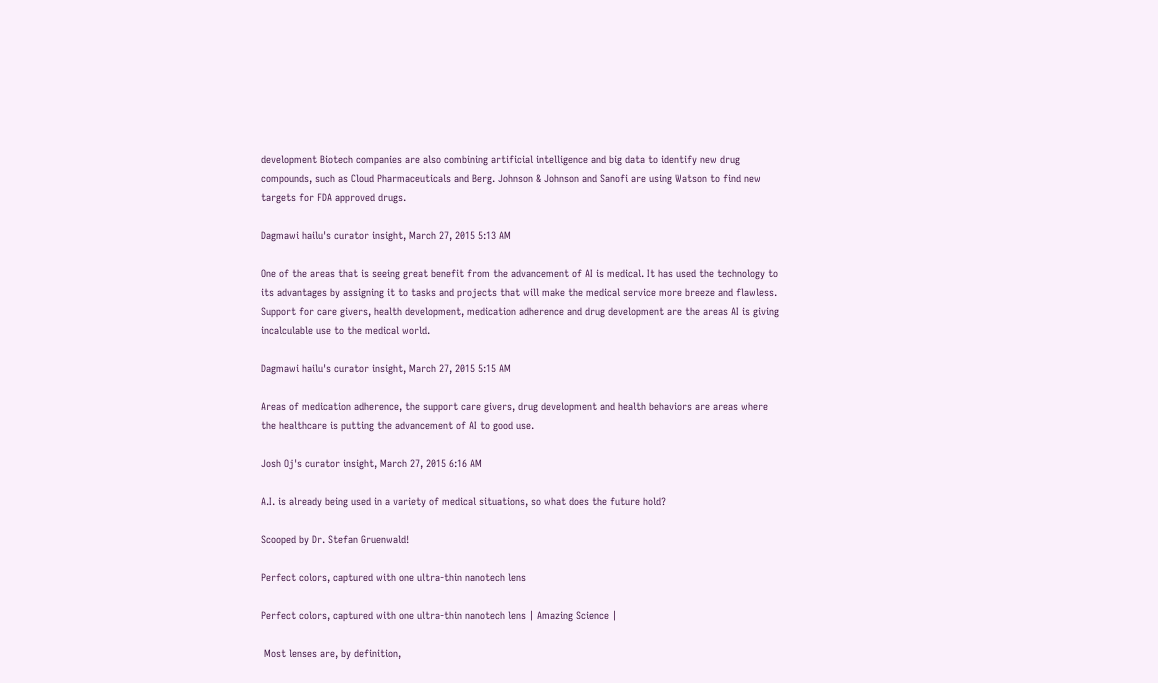development Biotech companies are also combining artificial intelligence and big data to identify new drug compounds, such as Cloud Pharmaceuticals and Berg. Johnson & Johnson and Sanofi are using Watson to find new targets for FDA approved drugs.

Dagmawi hailu's curator insight, March 27, 2015 5:13 AM

One of the areas that is seeing great benefit from the advancement of AI is medical. It has used the technology to its advantages by assigning it to tasks and projects that will make the medical service more breeze and flawless. Support for care givers, health development, medication adherence and drug development are the areas AI is giving incalculable use to the medical world.

Dagmawi hailu's curator insight, March 27, 2015 5:15 AM

Areas of medication adherence, the support care givers, drug development and health behaviors are areas where the healthcare is putting the advancement of AI to good use.

Josh Oj's curator insight, March 27, 2015 6:16 AM

A.I. is already being used in a variety of medical situations, so what does the future hold?

Scooped by Dr. Stefan Gruenwald!

Perfect colors, captured with one ultra-thin nanotech lens

Perfect colors, captured with one ultra-thin nanotech lens | Amazing Science |

 Most lenses are, by definition,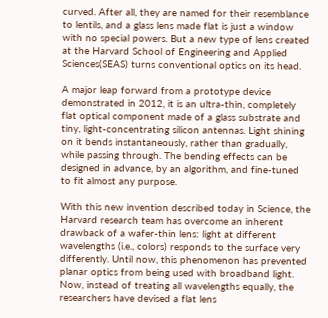curved. After all, they are named for their resemblance to lentils, and a glass lens made flat is just a window with no special powers. But a new type of lens created at the Harvard School of Engineering and Applied Sciences(SEAS) turns conventional optics on its head.

A major leap forward from a prototype device demonstrated in 2012, it is an ultra-thin, completely flat optical component made of a glass substrate and tiny, light-concentrating silicon antennas. Light shining on it bends instantaneously, rather than gradually, while passing through. The bending effects can be designed in advance, by an algorithm, and fine-tuned to fit almost any purpose.

With this new invention described today in Science, the Harvard research team has overcome an inherent drawback of a wafer-thin lens: light at different wavelengths (i.e., colors) responds to the surface very differently. Until now, this phenomenon has prevented planar optics from being used with broadband light. Now, instead of treating all wavelengths equally, the researchers have devised a flat lens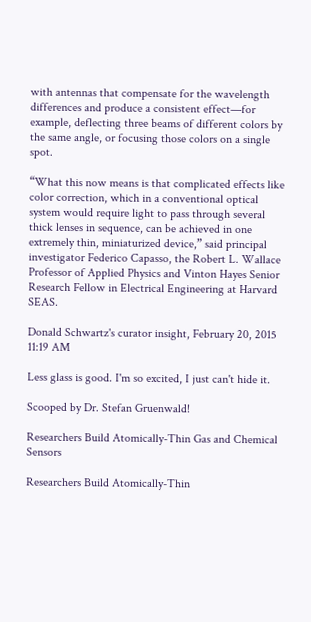with antennas that compensate for the wavelength differences and produce a consistent effect—for example, deflecting three beams of different colors by the same angle, or focusing those colors on a single spot.

“What this now means is that complicated effects like color correction, which in a conventional optical system would require light to pass through several thick lenses in sequence, can be achieved in one extremely thin, miniaturized device,” said principal investigator Federico Capasso, the Robert L. Wallace Professor of Applied Physics and Vinton Hayes Senior Research Fellow in Electrical Engineering at Harvard SEAS.

Donald Schwartz's curator insight, February 20, 2015 11:19 AM

Less glass is good. I'm so excited, I just can't hide it.

Scooped by Dr. Stefan Gruenwald!

Researchers Build Atomically-Thin Gas and Chemical Sensors

Researchers Build Atomically-Thin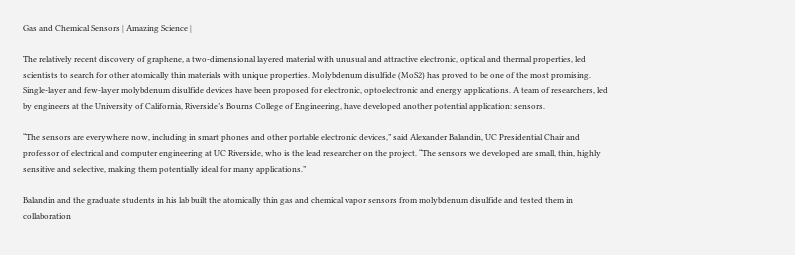Gas and Chemical Sensors | Amazing Science |

The relatively recent discovery of graphene, a two-dimensional layered material with unusual and attractive electronic, optical and thermal properties, led scientists to search for other atomically thin materials with unique properties. Molybdenum disulfide (MoS2) has proved to be one of the most promising. Single-layer and few-layer molybdenum disulfide devices have been proposed for electronic, optoelectronic and energy applications. A team of researchers, led by engineers at the University of California, Riverside’s Bourns College of Engineering, have developed another potential application: sensors.

“The sensors are everywhere now, including in smart phones and other portable electronic devices,” said Alexander Balandin, UC Presidential Chair and professor of electrical and computer engineering at UC Riverside, who is the lead researcher on the project. “The sensors we developed are small, thin, highly sensitive and selective, making them potentially ideal for many applications.”

Balandin and the graduate students in his lab built the atomically thin gas and chemical vapor sensors from molybdenum disulfide and tested them in collaboration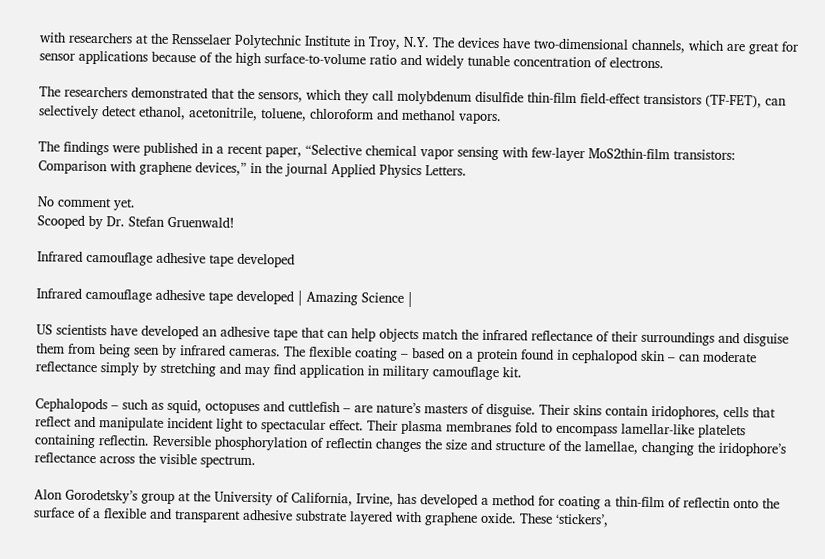with researchers at the Rensselaer Polytechnic Institute in Troy, N.Y. The devices have two-dimensional channels, which are great for sensor applications because of the high surface-to-volume ratio and widely tunable concentration of electrons.

The researchers demonstrated that the sensors, which they call molybdenum disulfide thin-film field-effect transistors (TF-FET), can selectively detect ethanol, acetonitrile, toluene, chloroform and methanol vapors.

The findings were published in a recent paper, “Selective chemical vapor sensing with few-layer MoS2thin-film transistors: Comparison with graphene devices,” in the journal Applied Physics Letters.

No comment yet.
Scooped by Dr. Stefan Gruenwald!

Infrared camouflage adhesive tape developed

Infrared camouflage adhesive tape developed | Amazing Science |

US scientists have developed an adhesive tape that can help objects match the infrared reflectance of their surroundings and disguise them from being seen by infrared cameras. The flexible coating – based on a protein found in cephalopod skin – can moderate reflectance simply by stretching and may find application in military camouflage kit.

Cephalopods – such as squid, octopuses and cuttlefish – are nature’s masters of disguise. Their skins contain iridophores, cells that reflect and manipulate incident light to spectacular effect. Their plasma membranes fold to encompass lamellar-like platelets containing reflectin. Reversible phosphorylation of reflectin changes the size and structure of the lamellae, changing the iridophore’s reflectance across the visible spectrum.

Alon Gorodetsky’s group at the University of California, Irvine, has developed a method for coating a thin-film of reflectin onto the surface of a flexible and transparent adhesive substrate layered with graphene oxide. These ‘stickers’,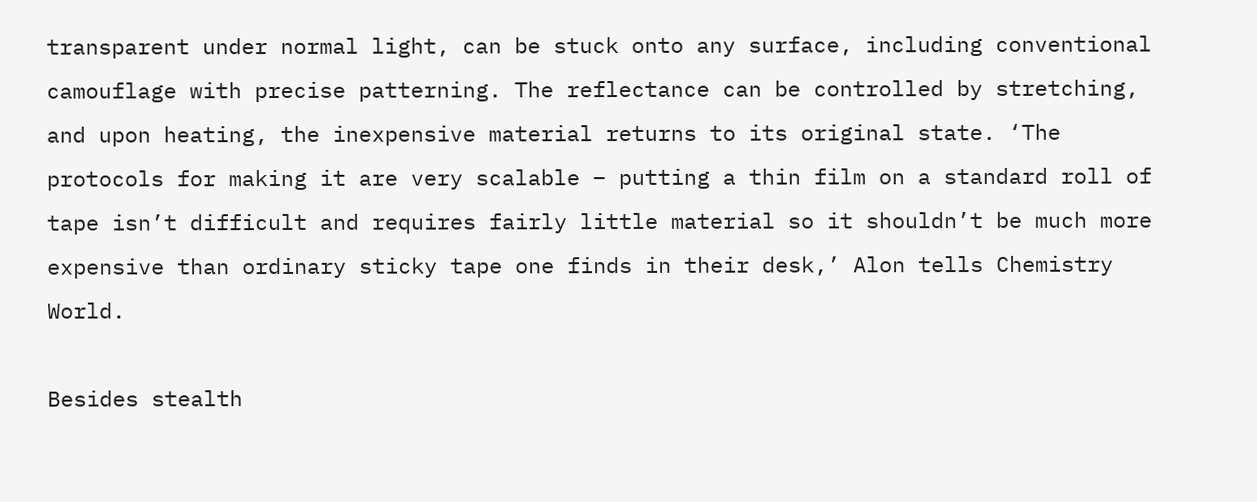transparent under normal light, can be stuck onto any surface, including conventional camouflage with precise patterning. The reflectance can be controlled by stretching, and upon heating, the inexpensive material returns to its original state. ‘The protocols for making it are very scalable – putting a thin film on a standard roll of tape isn’t difficult and requires fairly little material so it shouldn’t be much more expensive than ordinary sticky tape one finds in their desk,’ Alon tells Chemistry World.

Besides stealth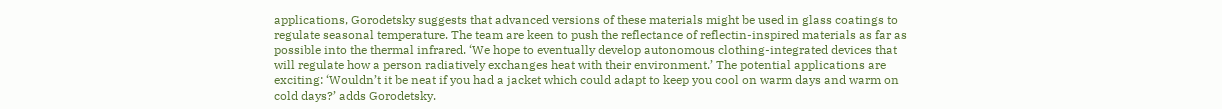applications, Gorodetsky suggests that advanced versions of these materials might be used in glass coatings to regulate seasonal temperature. The team are keen to push the reflectance of reflectin-inspired materials as far as possible into the thermal infrared. ‘We hope to eventually develop autonomous clothing-integrated devices that will regulate how a person radiatively exchanges heat with their environment.’ The potential applications are exciting: ‘Wouldn’t it be neat if you had a jacket which could adapt to keep you cool on warm days and warm on cold days?’ adds Gorodetsky.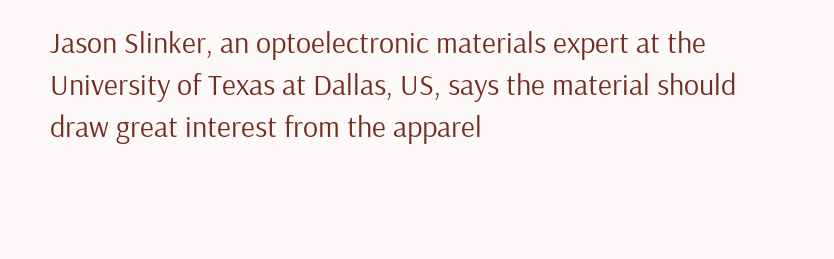Jason Slinker, an optoelectronic materials expert at the University of Texas at Dallas, US, says the material should draw great interest from the apparel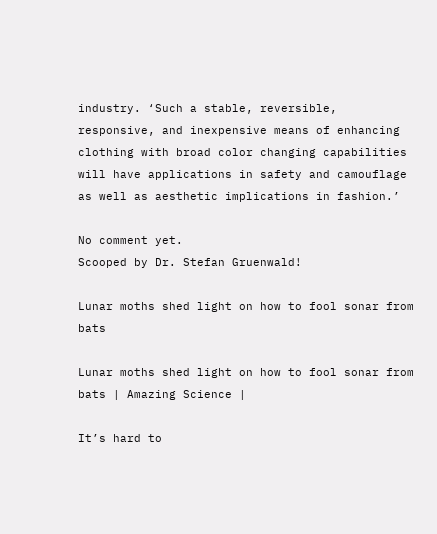industry. ‘Such a stable, reversible, responsive, and inexpensive means of enhancing clothing with broad color changing capabilities will have applications in safety and camouflage as well as aesthetic implications in fashion.’

No comment yet.
Scooped by Dr. Stefan Gruenwald!

Lunar moths shed light on how to fool sonar from bats

Lunar moths shed light on how to fool sonar from bats | Amazing Science |

It’s hard to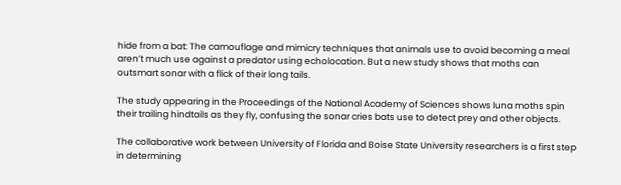hide from a bat: The camouflage and mimicry techniques that animals use to avoid becoming a meal aren’t much use against a predator using echolocation. But a new study shows that moths can outsmart sonar with a flick of their long tails.

The study appearing in the Proceedings of the National Academy of Sciences shows luna moths spin their trailing hindtails as they fly, confusing the sonar cries bats use to detect prey and other objects.

The collaborative work between University of Florida and Boise State University researchers is a first step in determining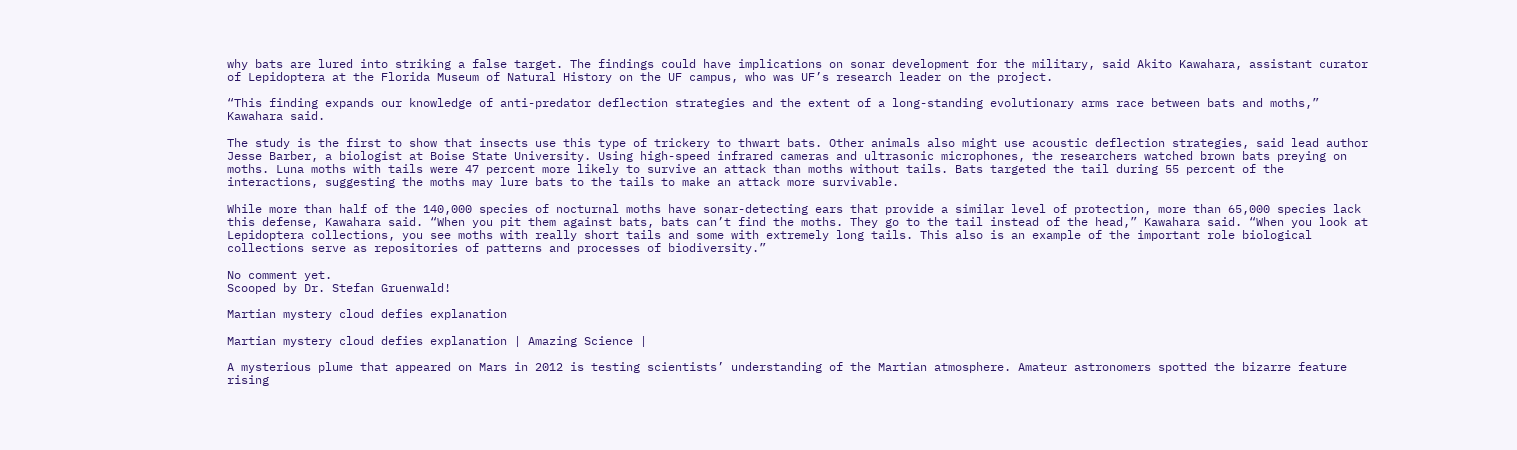why bats are lured into striking a false target. The findings could have implications on sonar development for the military, said Akito Kawahara, assistant curator of Lepidoptera at the Florida Museum of Natural History on the UF campus, who was UF’s research leader on the project.

“This finding expands our knowledge of anti-predator deflection strategies and the extent of a long-standing evolutionary arms race between bats and moths,” Kawahara said.

The study is the first to show that insects use this type of trickery to thwart bats. Other animals also might use acoustic deflection strategies, said lead author Jesse Barber, a biologist at Boise State University. Using high-speed infrared cameras and ultrasonic microphones, the researchers watched brown bats preying on moths. Luna moths with tails were 47 percent more likely to survive an attack than moths without tails. Bats targeted the tail during 55 percent of the interactions, suggesting the moths may lure bats to the tails to make an attack more survivable.

While more than half of the 140,000 species of nocturnal moths have sonar-detecting ears that provide a similar level of protection, more than 65,000 species lack this defense, Kawahara said. “When you pit them against bats, bats can’t find the moths. They go to the tail instead of the head,” Kawahara said. “When you look at Lepidoptera collections, you see moths with really short tails and some with extremely long tails. This also is an example of the important role biological collections serve as repositories of patterns and processes of biodiversity.”

No comment yet.
Scooped by Dr. Stefan Gruenwald!

Martian mystery cloud defies explanation

Martian mystery cloud defies explanation | Amazing Science |

A mysterious plume that appeared on Mars in 2012 is testing scientists’ understanding of the Martian atmosphere. Amateur astronomers spotted the bizarre feature rising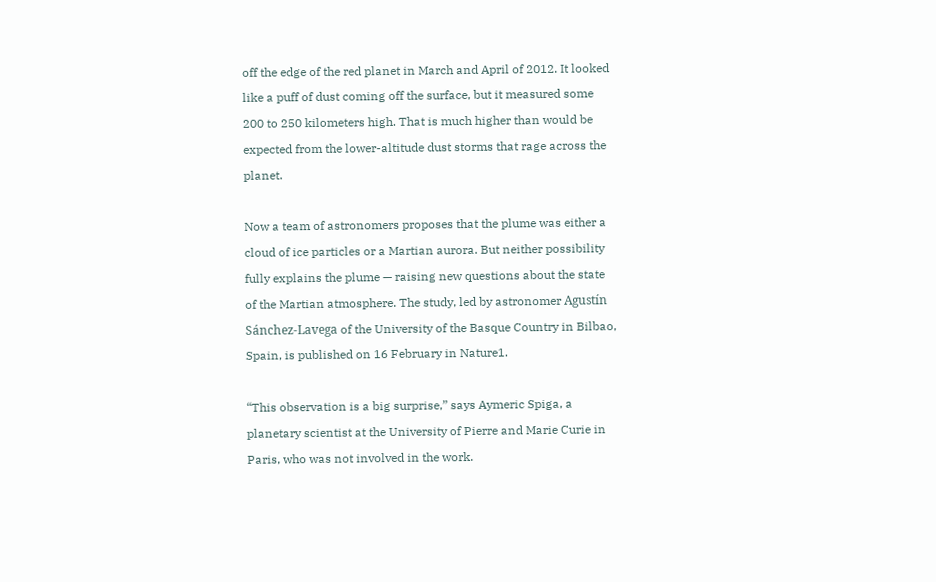off the edge of the red planet in March and April of 2012. It looked like a puff of dust coming off the surface, but it measured some 200 to 250 kilometers high. That is much higher than would be expected from the lower-altitude dust storms that rage across the planet.

Now a team of astronomers proposes that the plume was either a cloud of ice particles or a Martian aurora. But neither possibility fully explains the plume — raising new questions about the state of the Martian atmosphere. The study, led by astronomer Agustín Sánchez-Lavega of the University of the Basque Country in Bilbao, Spain, is published on 16 February in Nature1.

“This observation is a big surprise,” says Aymeric Spiga, a planetary scientist at the University of Pierre and Marie Curie in Paris, who was not involved in the work.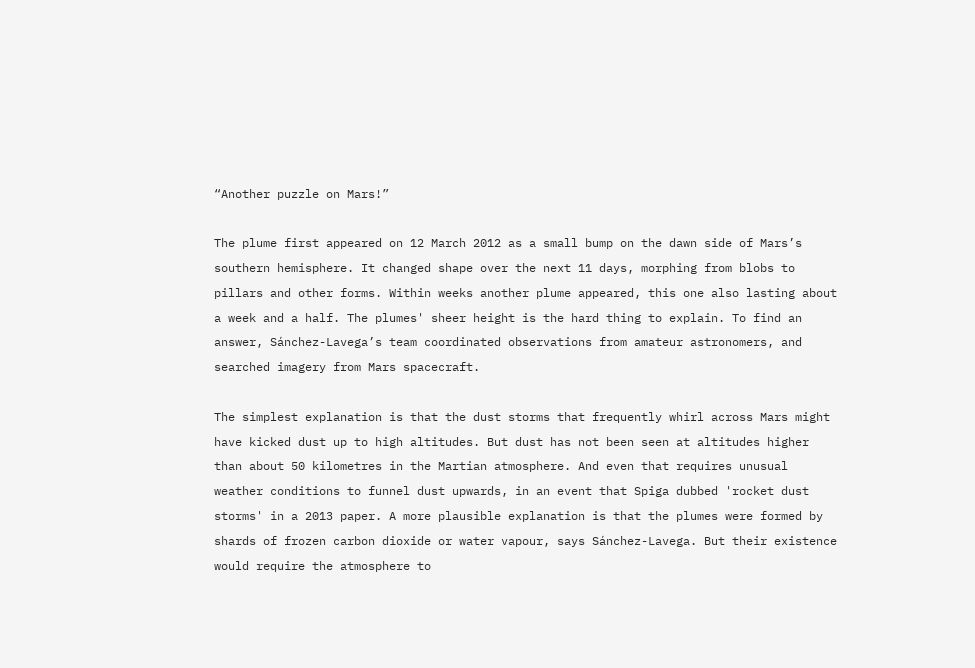“Another puzzle on Mars!”

The plume first appeared on 12 March 2012 as a small bump on the dawn side of Mars’s southern hemisphere. It changed shape over the next 11 days, morphing from blobs to pillars and other forms. Within weeks another plume appeared, this one also lasting about a week and a half. The plumes' sheer height is the hard thing to explain. To find an answer, Sánchez-Lavega’s team coordinated observations from amateur astronomers, and searched imagery from Mars spacecraft.

The simplest explanation is that the dust storms that frequently whirl across Mars might have kicked dust up to high altitudes. But dust has not been seen at altitudes higher than about 50 kilometres in the Martian atmosphere. And even that requires unusual weather conditions to funnel dust upwards, in an event that Spiga dubbed 'rocket dust storms' in a 2013 paper. A more plausible explanation is that the plumes were formed by shards of frozen carbon dioxide or water vapour, says Sánchez-Lavega. But their existence would require the atmosphere to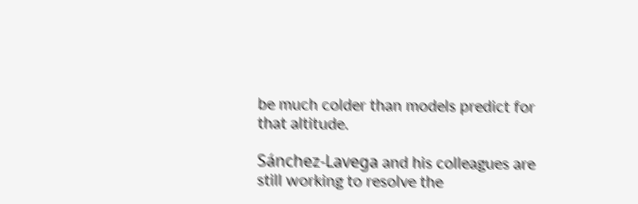be much colder than models predict for that altitude.

Sánchez-Lavega and his colleagues are still working to resolve the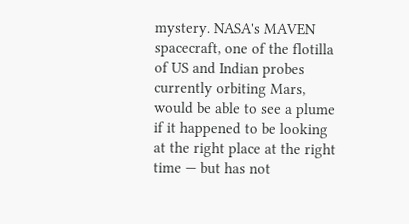mystery. NASA's MAVEN spacecraft, one of the flotilla of US and Indian probes currently orbiting Mars, would be able to see a plume if it happened to be looking at the right place at the right time — but has not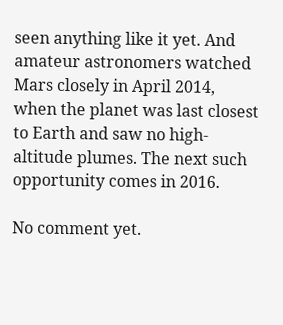seen anything like it yet. And amateur astronomers watched Mars closely in April 2014, when the planet was last closest to Earth and saw no high-altitude plumes. The next such opportunity comes in 2016.

No comment yet.